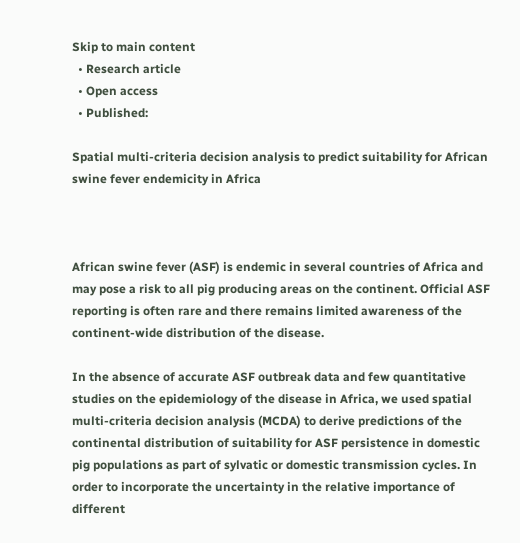Skip to main content
  • Research article
  • Open access
  • Published:

Spatial multi-criteria decision analysis to predict suitability for African swine fever endemicity in Africa



African swine fever (ASF) is endemic in several countries of Africa and may pose a risk to all pig producing areas on the continent. Official ASF reporting is often rare and there remains limited awareness of the continent-wide distribution of the disease.

In the absence of accurate ASF outbreak data and few quantitative studies on the epidemiology of the disease in Africa, we used spatial multi-criteria decision analysis (MCDA) to derive predictions of the continental distribution of suitability for ASF persistence in domestic pig populations as part of sylvatic or domestic transmission cycles. In order to incorporate the uncertainty in the relative importance of different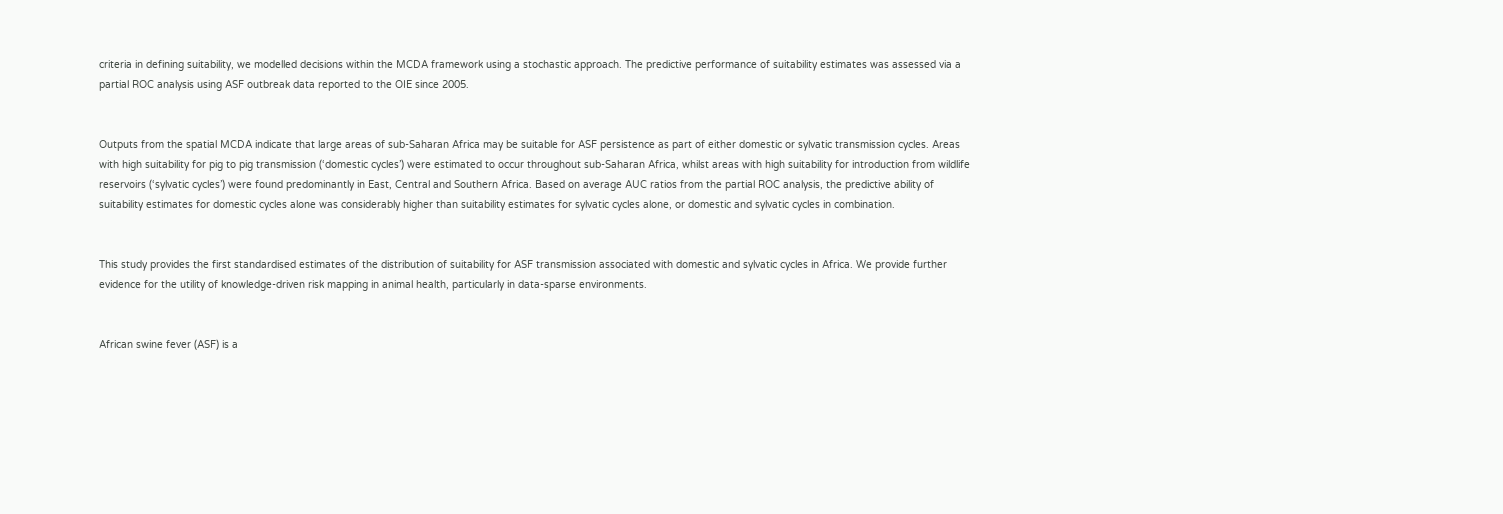criteria in defining suitability, we modelled decisions within the MCDA framework using a stochastic approach. The predictive performance of suitability estimates was assessed via a partial ROC analysis using ASF outbreak data reported to the OIE since 2005.


Outputs from the spatial MCDA indicate that large areas of sub-Saharan Africa may be suitable for ASF persistence as part of either domestic or sylvatic transmission cycles. Areas with high suitability for pig to pig transmission (‘domestic cycles’) were estimated to occur throughout sub-Saharan Africa, whilst areas with high suitability for introduction from wildlife reservoirs (‘sylvatic cycles’) were found predominantly in East, Central and Southern Africa. Based on average AUC ratios from the partial ROC analysis, the predictive ability of suitability estimates for domestic cycles alone was considerably higher than suitability estimates for sylvatic cycles alone, or domestic and sylvatic cycles in combination.


This study provides the first standardised estimates of the distribution of suitability for ASF transmission associated with domestic and sylvatic cycles in Africa. We provide further evidence for the utility of knowledge-driven risk mapping in animal health, particularly in data-sparse environments.


African swine fever (ASF) is a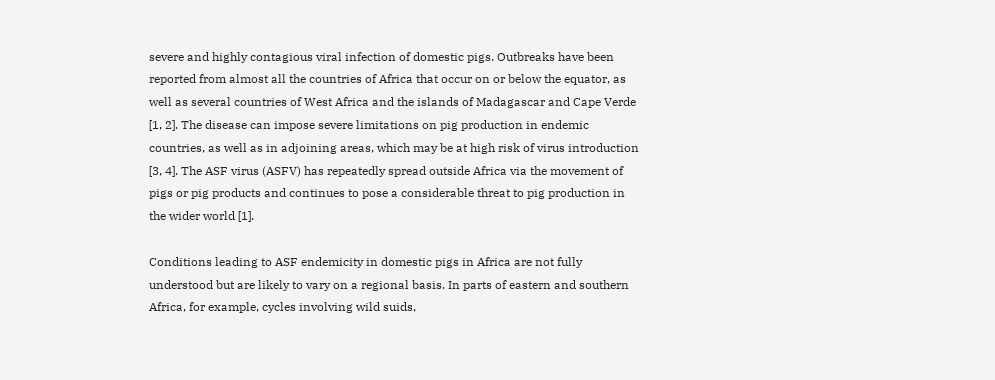severe and highly contagious viral infection of domestic pigs. Outbreaks have been reported from almost all the countries of Africa that occur on or below the equator, as well as several countries of West Africa and the islands of Madagascar and Cape Verde [1, 2]. The disease can impose severe limitations on pig production in endemic countries, as well as in adjoining areas, which may be at high risk of virus introduction [3, 4]. The ASF virus (ASFV) has repeatedly spread outside Africa via the movement of pigs or pig products and continues to pose a considerable threat to pig production in the wider world [1].

Conditions leading to ASF endemicity in domestic pigs in Africa are not fully understood but are likely to vary on a regional basis. In parts of eastern and southern Africa, for example, cycles involving wild suids,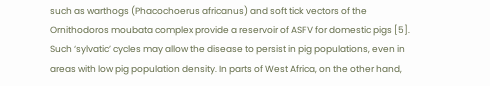such as warthogs (Phacochoerus africanus) and soft tick vectors of the Ornithodoros moubata complex provide a reservoir of ASFV for domestic pigs [5]. Such ‘sylvatic’ cycles may allow the disease to persist in pig populations, even in areas with low pig population density. In parts of West Africa, on the other hand,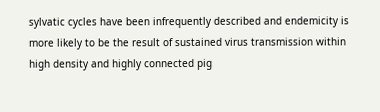sylvatic cycles have been infrequently described and endemicity is more likely to be the result of sustained virus transmission within high density and highly connected pig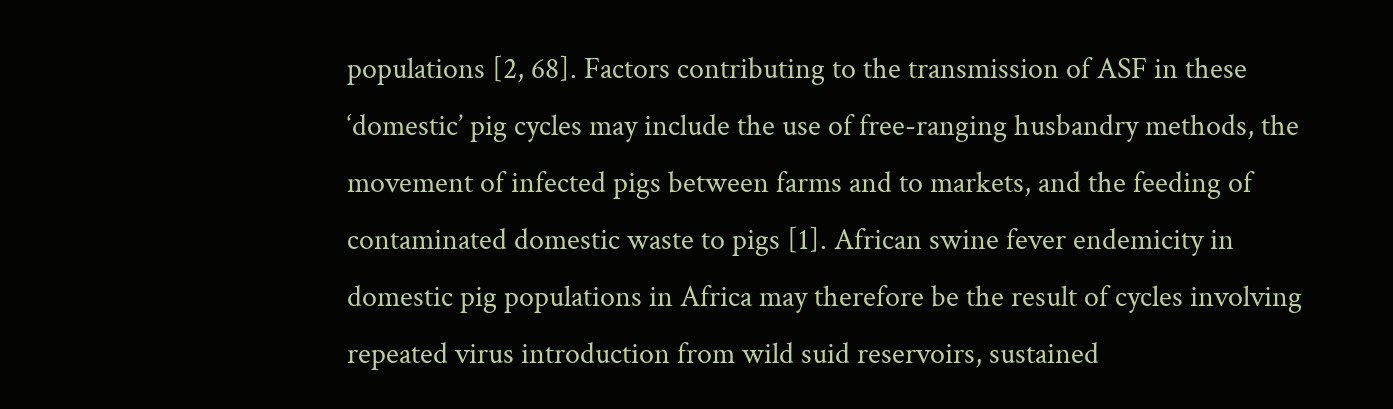populations [2, 68]. Factors contributing to the transmission of ASF in these ‘domestic’ pig cycles may include the use of free-ranging husbandry methods, the movement of infected pigs between farms and to markets, and the feeding of contaminated domestic waste to pigs [1]. African swine fever endemicity in domestic pig populations in Africa may therefore be the result of cycles involving repeated virus introduction from wild suid reservoirs, sustained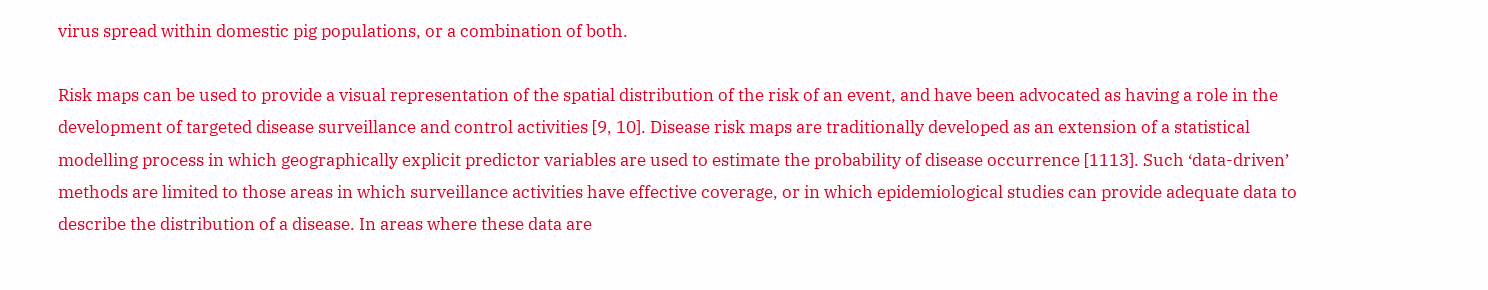virus spread within domestic pig populations, or a combination of both.

Risk maps can be used to provide a visual representation of the spatial distribution of the risk of an event, and have been advocated as having a role in the development of targeted disease surveillance and control activities [9, 10]. Disease risk maps are traditionally developed as an extension of a statistical modelling process in which geographically explicit predictor variables are used to estimate the probability of disease occurrence [1113]. Such ‘data-driven’ methods are limited to those areas in which surveillance activities have effective coverage, or in which epidemiological studies can provide adequate data to describe the distribution of a disease. In areas where these data are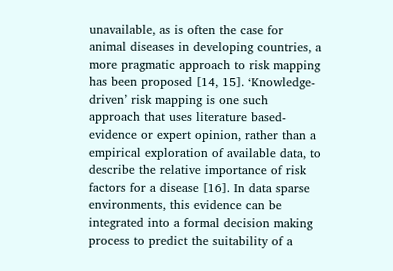unavailable, as is often the case for animal diseases in developing countries, a more pragmatic approach to risk mapping has been proposed [14, 15]. ‘Knowledge-driven’ risk mapping is one such approach that uses literature based-evidence or expert opinion, rather than a empirical exploration of available data, to describe the relative importance of risk factors for a disease [16]. In data sparse environments, this evidence can be integrated into a formal decision making process to predict the suitability of a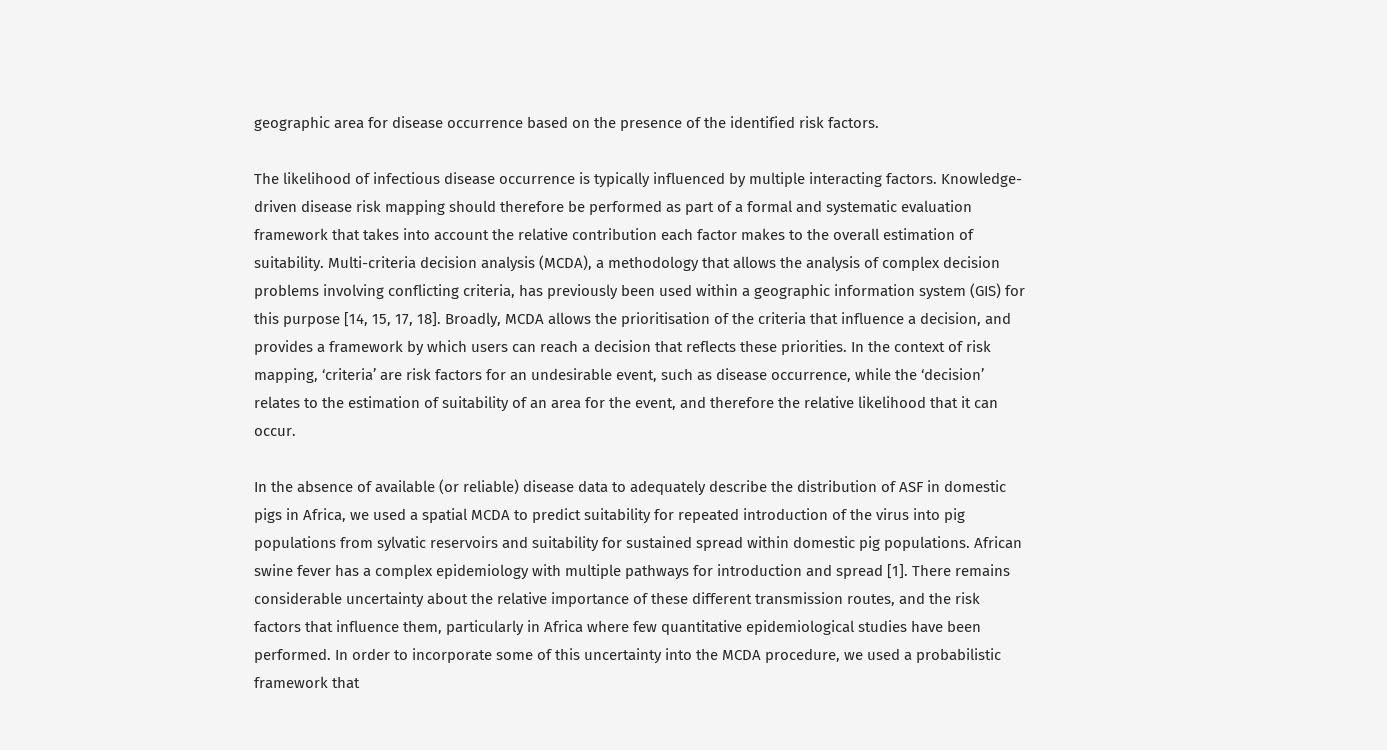geographic area for disease occurrence based on the presence of the identified risk factors.

The likelihood of infectious disease occurrence is typically influenced by multiple interacting factors. Knowledge-driven disease risk mapping should therefore be performed as part of a formal and systematic evaluation framework that takes into account the relative contribution each factor makes to the overall estimation of suitability. Multi-criteria decision analysis (MCDA), a methodology that allows the analysis of complex decision problems involving conflicting criteria, has previously been used within a geographic information system (GIS) for this purpose [14, 15, 17, 18]. Broadly, MCDA allows the prioritisation of the criteria that influence a decision, and provides a framework by which users can reach a decision that reflects these priorities. In the context of risk mapping, ‘criteria’ are risk factors for an undesirable event, such as disease occurrence, while the ‘decision’ relates to the estimation of suitability of an area for the event, and therefore the relative likelihood that it can occur.

In the absence of available (or reliable) disease data to adequately describe the distribution of ASF in domestic pigs in Africa, we used a spatial MCDA to predict suitability for repeated introduction of the virus into pig populations from sylvatic reservoirs and suitability for sustained spread within domestic pig populations. African swine fever has a complex epidemiology with multiple pathways for introduction and spread [1]. There remains considerable uncertainty about the relative importance of these different transmission routes, and the risk factors that influence them, particularly in Africa where few quantitative epidemiological studies have been performed. In order to incorporate some of this uncertainty into the MCDA procedure, we used a probabilistic framework that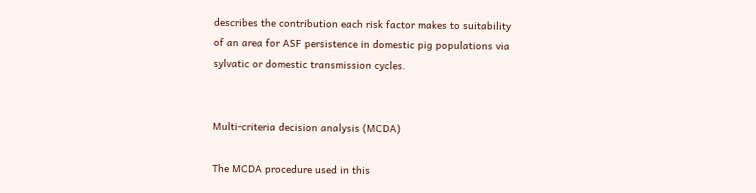describes the contribution each risk factor makes to suitability of an area for ASF persistence in domestic pig populations via sylvatic or domestic transmission cycles.


Multi-criteria decision analysis (MCDA)

The MCDA procedure used in this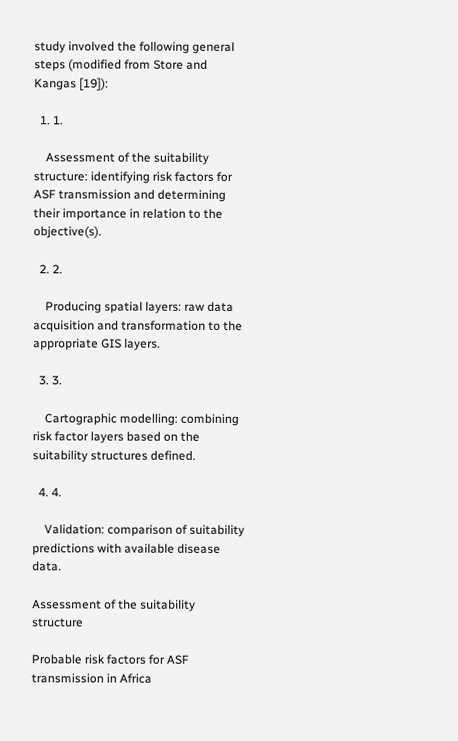study involved the following general steps (modified from Store and Kangas [19]):

  1. 1.

    Assessment of the suitability structure: identifying risk factors for ASF transmission and determining their importance in relation to the objective(s).

  2. 2.

    Producing spatial layers: raw data acquisition and transformation to the appropriate GIS layers.

  3. 3.

    Cartographic modelling: combining risk factor layers based on the suitability structures defined.

  4. 4.

    Validation: comparison of suitability predictions with available disease data.

Assessment of the suitability structure

Probable risk factors for ASF transmission in Africa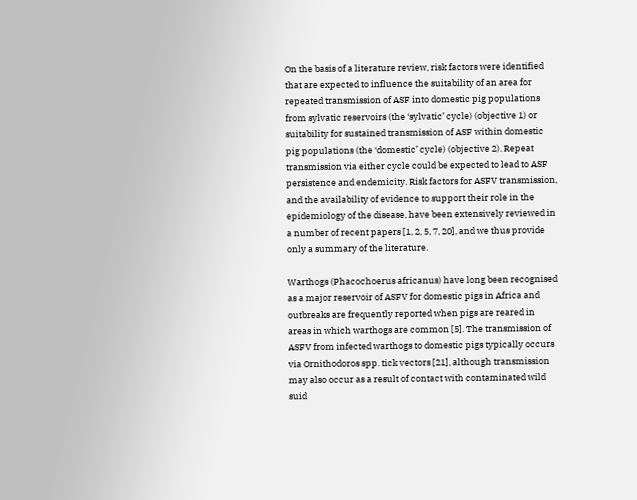On the basis of a literature review, risk factors were identified that are expected to influence the suitability of an area for repeated transmission of ASF into domestic pig populations from sylvatic reservoirs (the ‘sylvatic’ cycle) (objective 1) or suitability for sustained transmission of ASF within domestic pig populations (the ‘domestic’ cycle) (objective 2). Repeat transmission via either cycle could be expected to lead to ASF persistence and endemicity. Risk factors for ASFV transmission, and the availability of evidence to support their role in the epidemiology of the disease, have been extensively reviewed in a number of recent papers [1, 2, 5, 7, 20], and we thus provide only a summary of the literature.

Warthogs (Phacochoerus africanus) have long been recognised as a major reservoir of ASFV for domestic pigs in Africa and outbreaks are frequently reported when pigs are reared in areas in which warthogs are common [5]. The transmission of ASFV from infected warthogs to domestic pigs typically occurs via Ornithodoros spp. tick vectors [21], although transmission may also occur as a result of contact with contaminated wild suid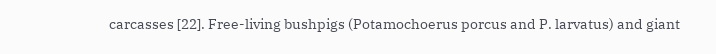carcasses [22]. Free-living bushpigs (Potamochoerus porcus and P. larvatus) and giant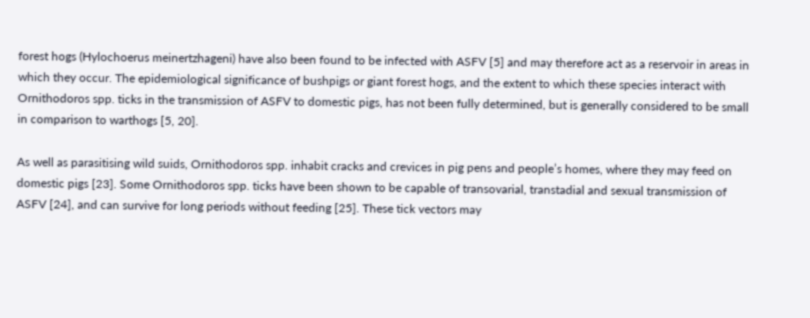forest hogs (Hylochoerus meinertzhageni) have also been found to be infected with ASFV [5] and may therefore act as a reservoir in areas in which they occur. The epidemiological significance of bushpigs or giant forest hogs, and the extent to which these species interact with Ornithodoros spp. ticks in the transmission of ASFV to domestic pigs, has not been fully determined, but is generally considered to be small in comparison to warthogs [5, 20].

As well as parasitising wild suids, Ornithodoros spp. inhabit cracks and crevices in pig pens and people’s homes, where they may feed on domestic pigs [23]. Some Ornithodoros spp. ticks have been shown to be capable of transovarial, transtadial and sexual transmission of ASFV [24], and can survive for long periods without feeding [25]. These tick vectors may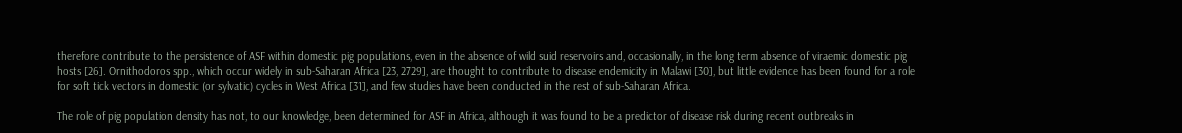therefore contribute to the persistence of ASF within domestic pig populations, even in the absence of wild suid reservoirs and, occasionally, in the long term absence of viraemic domestic pig hosts [26]. Ornithodoros spp., which occur widely in sub-Saharan Africa [23, 2729], are thought to contribute to disease endemicity in Malawi [30], but little evidence has been found for a role for soft tick vectors in domestic (or sylvatic) cycles in West Africa [31], and few studies have been conducted in the rest of sub-Saharan Africa.

The role of pig population density has not, to our knowledge, been determined for ASF in Africa, although it was found to be a predictor of disease risk during recent outbreaks in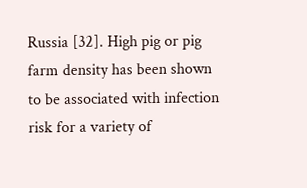Russia [32]. High pig or pig farm density has been shown to be associated with infection risk for a variety of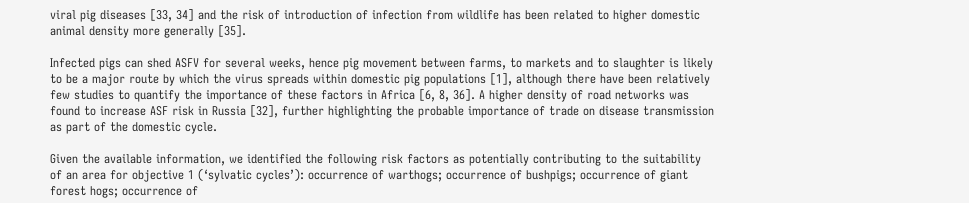viral pig diseases [33, 34] and the risk of introduction of infection from wildlife has been related to higher domestic animal density more generally [35].

Infected pigs can shed ASFV for several weeks, hence pig movement between farms, to markets and to slaughter is likely to be a major route by which the virus spreads within domestic pig populations [1], although there have been relatively few studies to quantify the importance of these factors in Africa [6, 8, 36]. A higher density of road networks was found to increase ASF risk in Russia [32], further highlighting the probable importance of trade on disease transmission as part of the domestic cycle.

Given the available information, we identified the following risk factors as potentially contributing to the suitability of an area for objective 1 (‘sylvatic cycles’): occurrence of warthogs; occurrence of bushpigs; occurrence of giant forest hogs; occurrence of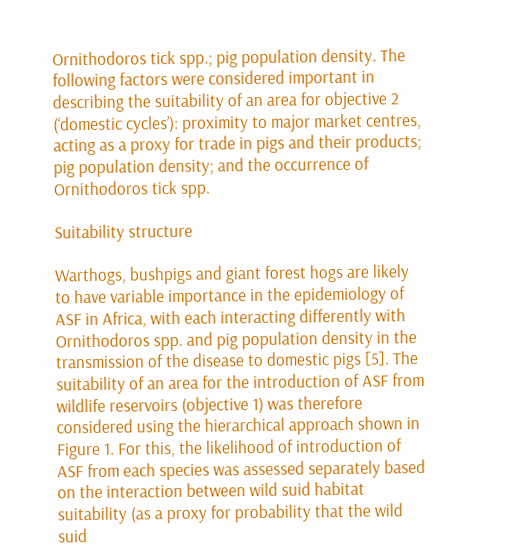Ornithodoros tick spp.; pig population density. The following factors were considered important in describing the suitability of an area for objective 2 (‘domestic cycles’): proximity to major market centres, acting as a proxy for trade in pigs and their products; pig population density; and the occurrence of Ornithodoros tick spp.

Suitability structure

Warthogs, bushpigs and giant forest hogs are likely to have variable importance in the epidemiology of ASF in Africa, with each interacting differently with Ornithodoros spp. and pig population density in the transmission of the disease to domestic pigs [5]. The suitability of an area for the introduction of ASF from wildlife reservoirs (objective 1) was therefore considered using the hierarchical approach shown in Figure 1. For this, the likelihood of introduction of ASF from each species was assessed separately based on the interaction between wild suid habitat suitability (as a proxy for probability that the wild suid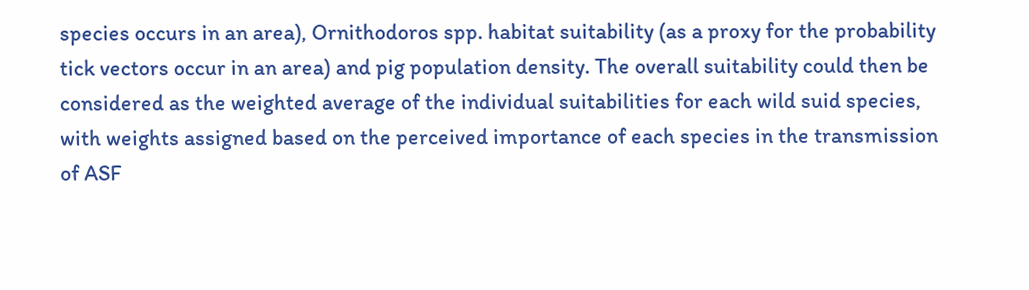species occurs in an area), Ornithodoros spp. habitat suitability (as a proxy for the probability tick vectors occur in an area) and pig population density. The overall suitability could then be considered as the weighted average of the individual suitabilities for each wild suid species, with weights assigned based on the perceived importance of each species in the transmission of ASF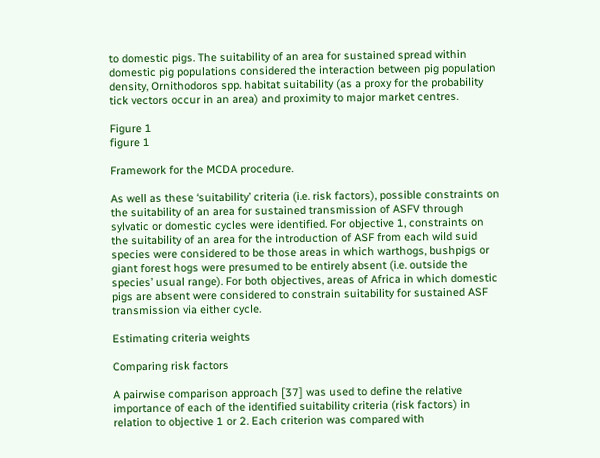to domestic pigs. The suitability of an area for sustained spread within domestic pig populations considered the interaction between pig population density, Ornithodoros spp. habitat suitability (as a proxy for the probability tick vectors occur in an area) and proximity to major market centres.

Figure 1
figure 1

Framework for the MCDA procedure.

As well as these ‘suitability’ criteria (i.e. risk factors), possible constraints on the suitability of an area for sustained transmission of ASFV through sylvatic or domestic cycles were identified. For objective 1, constraints on the suitability of an area for the introduction of ASF from each wild suid species were considered to be those areas in which warthogs, bushpigs or giant forest hogs were presumed to be entirely absent (i.e. outside the species’ usual range). For both objectives, areas of Africa in which domestic pigs are absent were considered to constrain suitability for sustained ASF transmission via either cycle.

Estimating criteria weights

Comparing risk factors

A pairwise comparison approach [37] was used to define the relative importance of each of the identified suitability criteria (risk factors) in relation to objective 1 or 2. Each criterion was compared with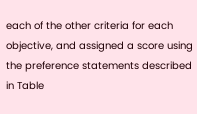each of the other criteria for each objective, and assigned a score using the preference statements described in Table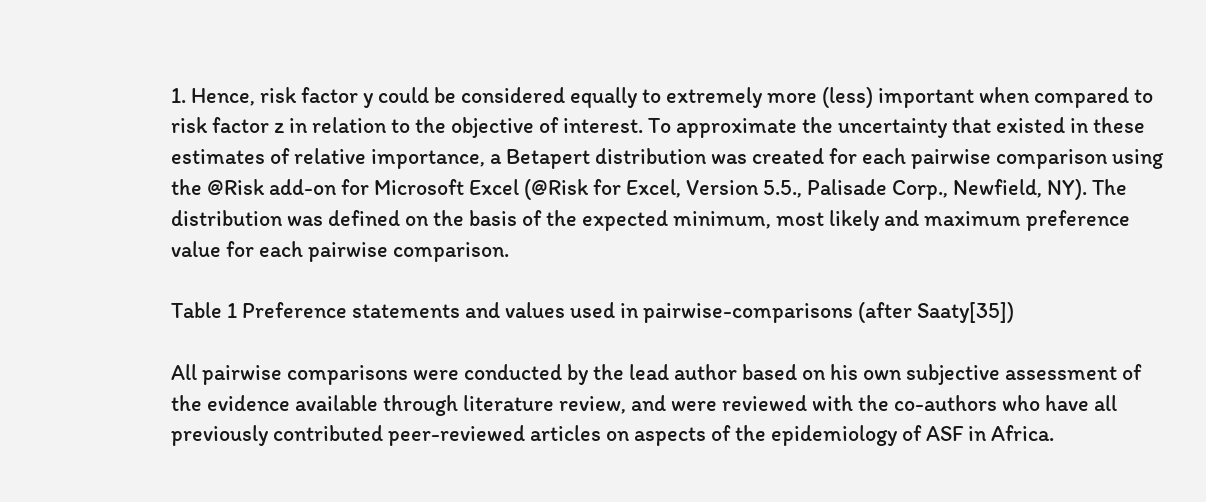1. Hence, risk factor y could be considered equally to extremely more (less) important when compared to risk factor z in relation to the objective of interest. To approximate the uncertainty that existed in these estimates of relative importance, a Betapert distribution was created for each pairwise comparison using the @Risk add-on for Microsoft Excel (@Risk for Excel, Version 5.5., Palisade Corp., Newfield, NY). The distribution was defined on the basis of the expected minimum, most likely and maximum preference value for each pairwise comparison.

Table 1 Preference statements and values used in pairwise-comparisons (after Saaty[35])

All pairwise comparisons were conducted by the lead author based on his own subjective assessment of the evidence available through literature review, and were reviewed with the co-authors who have all previously contributed peer-reviewed articles on aspects of the epidemiology of ASF in Africa.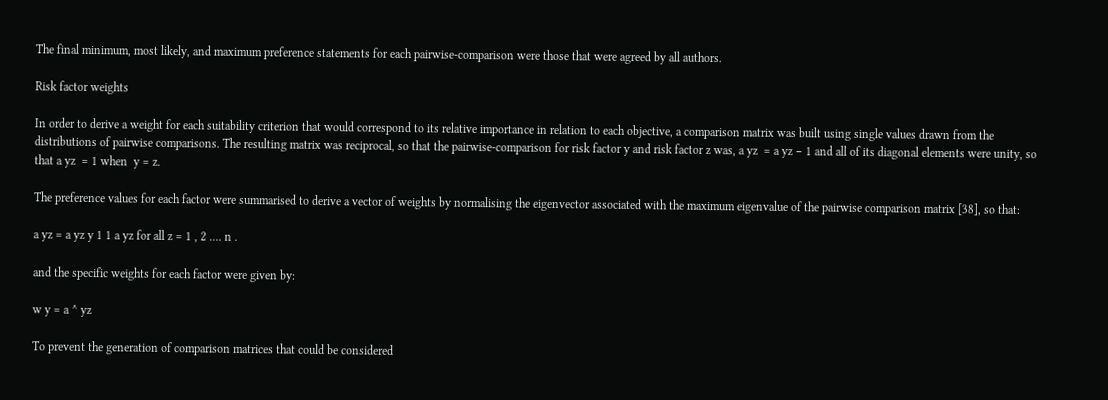The final minimum, most likely, and maximum preference statements for each pairwise-comparison were those that were agreed by all authors.

Risk factor weights

In order to derive a weight for each suitability criterion that would correspond to its relative importance in relation to each objective, a comparison matrix was built using single values drawn from the distributions of pairwise comparisons. The resulting matrix was reciprocal, so that the pairwise-comparison for risk factor y and risk factor z was, a yz  = a yz − 1 and all of its diagonal elements were unity, so that a yz  = 1 when  y = z.

The preference values for each factor were summarised to derive a vector of weights by normalising the eigenvector associated with the maximum eigenvalue of the pairwise comparison matrix [38], so that:

a yz = a yz y 1 1 a yz for all z = 1 , 2 .... n .

and the specific weights for each factor were given by:

w y = a ^ yz

To prevent the generation of comparison matrices that could be considered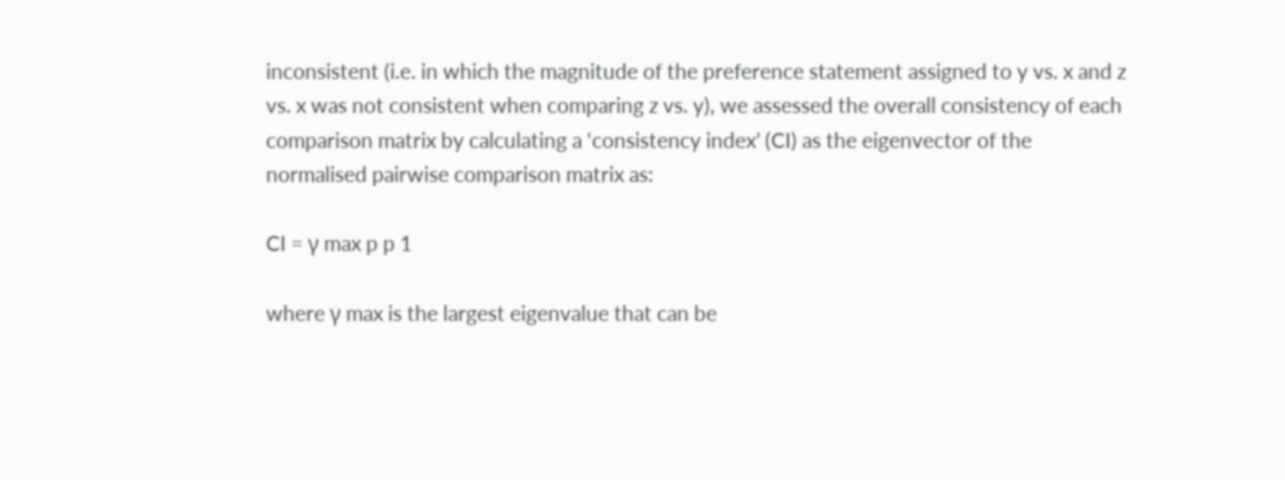inconsistent (i.e. in which the magnitude of the preference statement assigned to y vs. x and z vs. x was not consistent when comparing z vs. y), we assessed the overall consistency of each comparison matrix by calculating a ‘consistency index’ (CI) as the eigenvector of the normalised pairwise comparison matrix as:

CI = γ max p p 1

where γ max is the largest eigenvalue that can be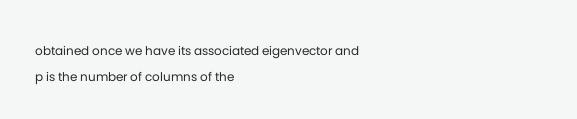obtained once we have its associated eigenvector and p is the number of columns of the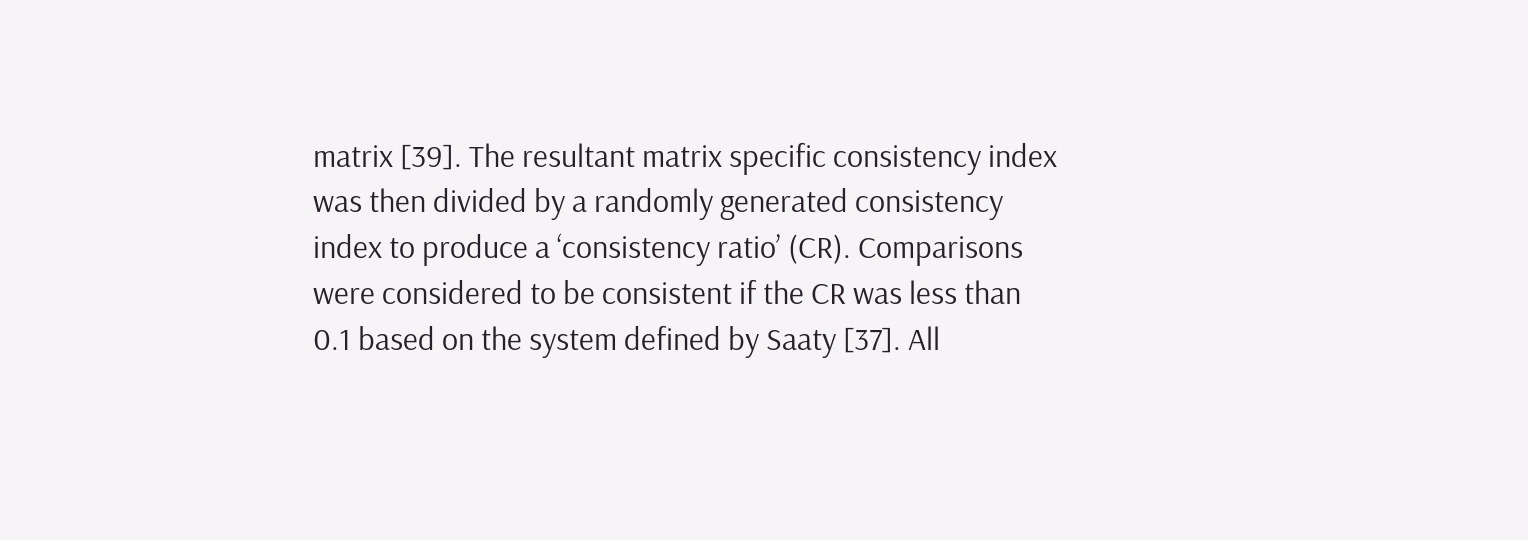matrix [39]. The resultant matrix specific consistency index was then divided by a randomly generated consistency index to produce a ‘consistency ratio’ (CR). Comparisons were considered to be consistent if the CR was less than 0.1 based on the system defined by Saaty [37]. All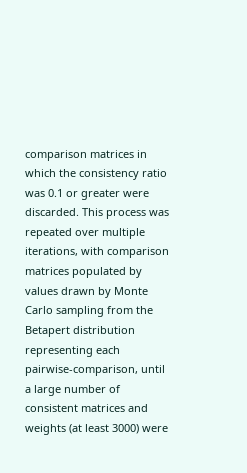comparison matrices in which the consistency ratio was 0.1 or greater were discarded. This process was repeated over multiple iterations, with comparison matrices populated by values drawn by Monte Carlo sampling from the Betapert distribution representing each pairwise-comparison, until a large number of consistent matrices and weights (at least 3000) were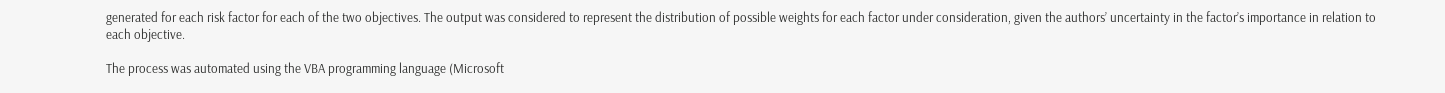generated for each risk factor for each of the two objectives. The output was considered to represent the distribution of possible weights for each factor under consideration, given the authors’ uncertainty in the factor’s importance in relation to each objective.

The process was automated using the VBA programming language (Microsoft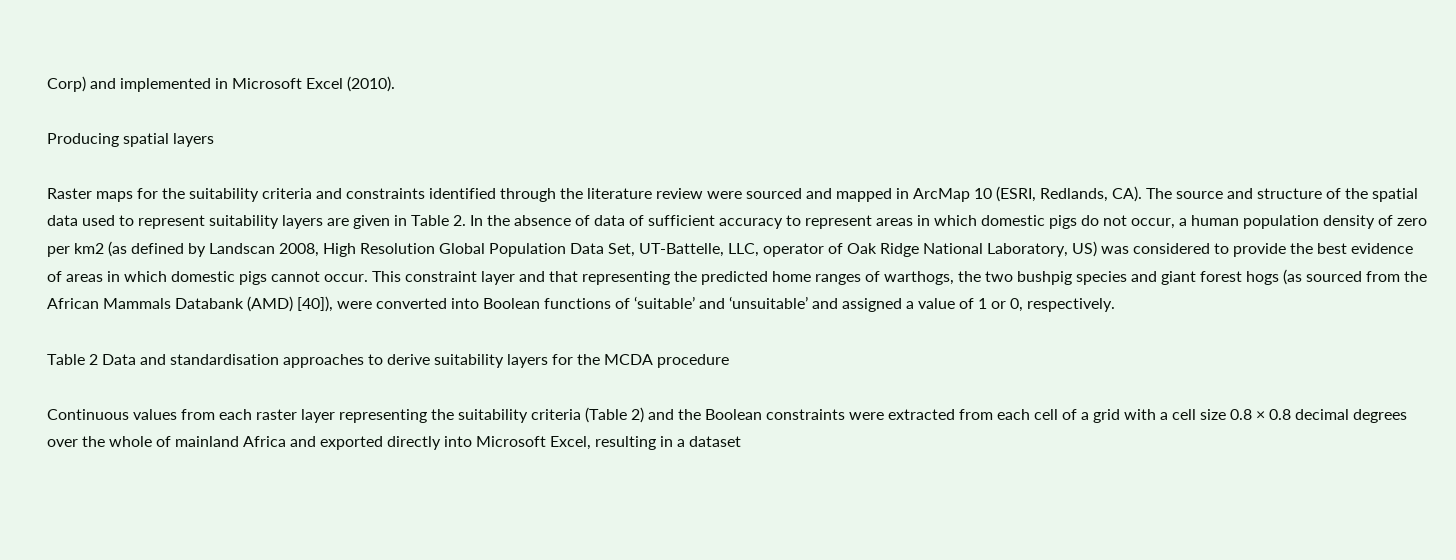Corp) and implemented in Microsoft Excel (2010).

Producing spatial layers

Raster maps for the suitability criteria and constraints identified through the literature review were sourced and mapped in ArcMap 10 (ESRI, Redlands, CA). The source and structure of the spatial data used to represent suitability layers are given in Table 2. In the absence of data of sufficient accuracy to represent areas in which domestic pigs do not occur, a human population density of zero per km2 (as defined by Landscan 2008, High Resolution Global Population Data Set, UT-Battelle, LLC, operator of Oak Ridge National Laboratory, US) was considered to provide the best evidence of areas in which domestic pigs cannot occur. This constraint layer and that representing the predicted home ranges of warthogs, the two bushpig species and giant forest hogs (as sourced from the African Mammals Databank (AMD) [40]), were converted into Boolean functions of ‘suitable’ and ‘unsuitable’ and assigned a value of 1 or 0, respectively.

Table 2 Data and standardisation approaches to derive suitability layers for the MCDA procedure

Continuous values from each raster layer representing the suitability criteria (Table 2) and the Boolean constraints were extracted from each cell of a grid with a cell size 0.8 × 0.8 decimal degrees over the whole of mainland Africa and exported directly into Microsoft Excel, resulting in a dataset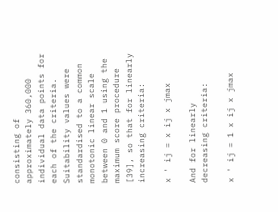consisting of approximately 360,000 individual data points for each of the criteria. Suitability values were standardised to a common monotonic linear scale between 0 and 1 using the maximum score procedure [39], so that for linearly increasing criteria:

x ' ij = x ij x jmax

And for linearly decreasing criteria:

x ' ij = 1 x ij x jmax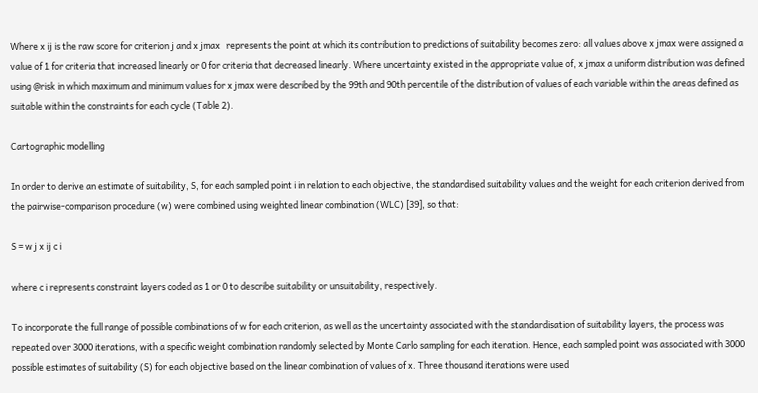Where x ij is the raw score for criterion j and x jmax   represents the point at which its contribution to predictions of suitability becomes zero: all values above x jmax were assigned a value of 1 for criteria that increased linearly or 0 for criteria that decreased linearly. Where uncertainty existed in the appropriate value of, x jmax a uniform distribution was defined using @risk in which maximum and minimum values for x jmax were described by the 99th and 90th percentile of the distribution of values of each variable within the areas defined as suitable within the constraints for each cycle (Table 2).

Cartographic modelling

In order to derive an estimate of suitability, S, for each sampled point i in relation to each objective, the standardised suitability values and the weight for each criterion derived from the pairwise-comparison procedure (w) were combined using weighted linear combination (WLC) [39], so that:

S = w j x ij c i

where c i represents constraint layers coded as 1 or 0 to describe suitability or unsuitability, respectively.

To incorporate the full range of possible combinations of w for each criterion, as well as the uncertainty associated with the standardisation of suitability layers, the process was repeated over 3000 iterations, with a specific weight combination randomly selected by Monte Carlo sampling for each iteration. Hence, each sampled point was associated with 3000 possible estimates of suitability (S) for each objective based on the linear combination of values of x. Three thousand iterations were used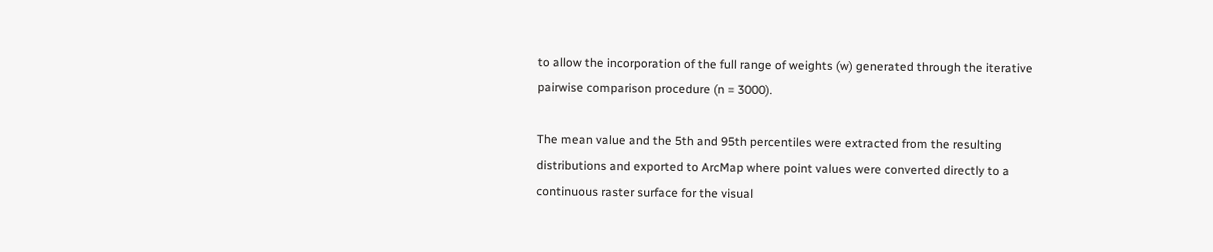to allow the incorporation of the full range of weights (w) generated through the iterative pairwise comparison procedure (n = 3000).

The mean value and the 5th and 95th percentiles were extracted from the resulting distributions and exported to ArcMap where point values were converted directly to a continuous raster surface for the visual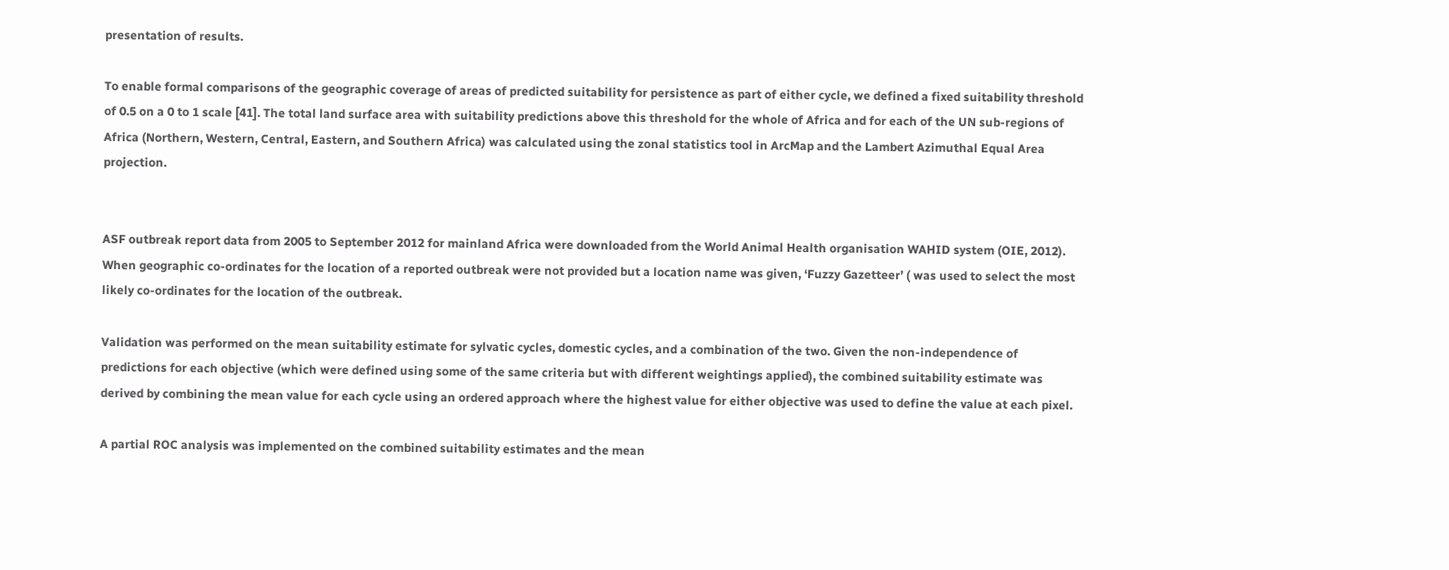presentation of results.

To enable formal comparisons of the geographic coverage of areas of predicted suitability for persistence as part of either cycle, we defined a fixed suitability threshold of 0.5 on a 0 to 1 scale [41]. The total land surface area with suitability predictions above this threshold for the whole of Africa and for each of the UN sub-regions of Africa (Northern, Western, Central, Eastern, and Southern Africa) was calculated using the zonal statistics tool in ArcMap and the Lambert Azimuthal Equal Area projection.


ASF outbreak report data from 2005 to September 2012 for mainland Africa were downloaded from the World Animal Health organisation WAHID system (OIE, 2012). When geographic co-ordinates for the location of a reported outbreak were not provided but a location name was given, ‘Fuzzy Gazetteer’ ( was used to select the most likely co-ordinates for the location of the outbreak.

Validation was performed on the mean suitability estimate for sylvatic cycles, domestic cycles, and a combination of the two. Given the non-independence of predictions for each objective (which were defined using some of the same criteria but with different weightings applied), the combined suitability estimate was derived by combining the mean value for each cycle using an ordered approach where the highest value for either objective was used to define the value at each pixel.

A partial ROC analysis was implemented on the combined suitability estimates and the mean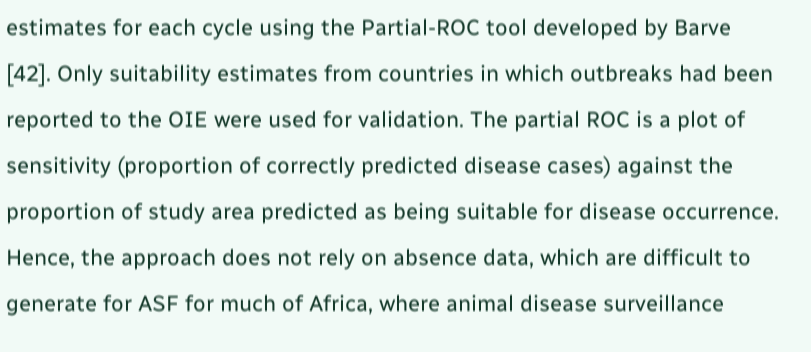estimates for each cycle using the Partial-ROC tool developed by Barve [42]. Only suitability estimates from countries in which outbreaks had been reported to the OIE were used for validation. The partial ROC is a plot of sensitivity (proportion of correctly predicted disease cases) against the proportion of study area predicted as being suitable for disease occurrence. Hence, the approach does not rely on absence data, which are difficult to generate for ASF for much of Africa, where animal disease surveillance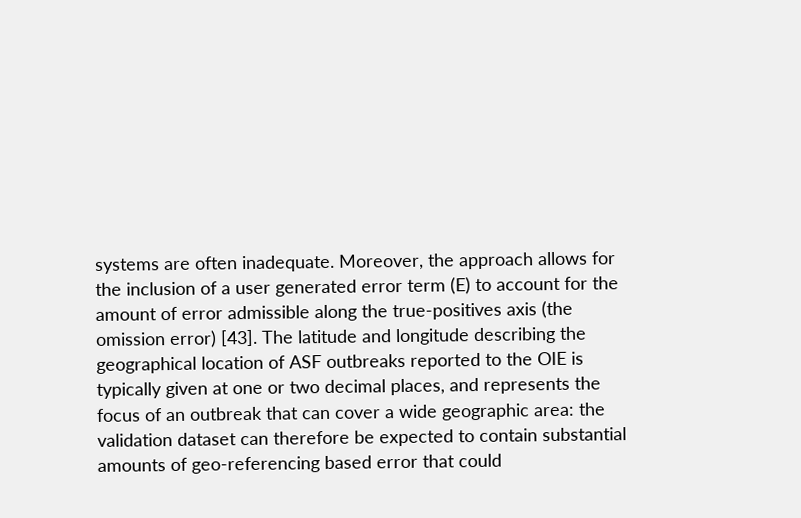systems are often inadequate. Moreover, the approach allows for the inclusion of a user generated error term (E) to account for the amount of error admissible along the true-positives axis (the omission error) [43]. The latitude and longitude describing the geographical location of ASF outbreaks reported to the OIE is typically given at one or two decimal places, and represents the focus of an outbreak that can cover a wide geographic area: the validation dataset can therefore be expected to contain substantial amounts of geo-referencing based error that could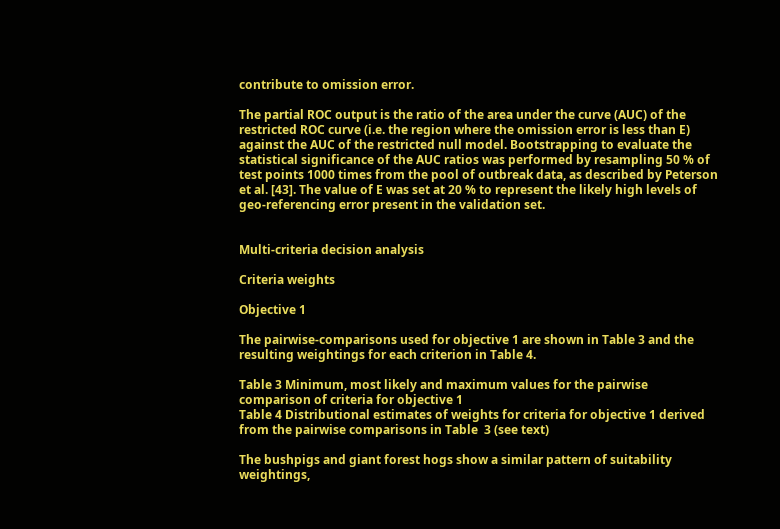contribute to omission error.

The partial ROC output is the ratio of the area under the curve (AUC) of the restricted ROC curve (i.e. the region where the omission error is less than E) against the AUC of the restricted null model. Bootstrapping to evaluate the statistical significance of the AUC ratios was performed by resampling 50 % of test points 1000 times from the pool of outbreak data, as described by Peterson et al. [43]. The value of E was set at 20 % to represent the likely high levels of geo-referencing error present in the validation set.


Multi-criteria decision analysis

Criteria weights

Objective 1

The pairwise-comparisons used for objective 1 are shown in Table 3 and the resulting weightings for each criterion in Table 4.

Table 3 Minimum, most likely and maximum values for the pairwise comparison of criteria for objective 1
Table 4 Distributional estimates of weights for criteria for objective 1 derived from the pairwise comparisons in Table  3 (see text)

The bushpigs and giant forest hogs show a similar pattern of suitability weightings,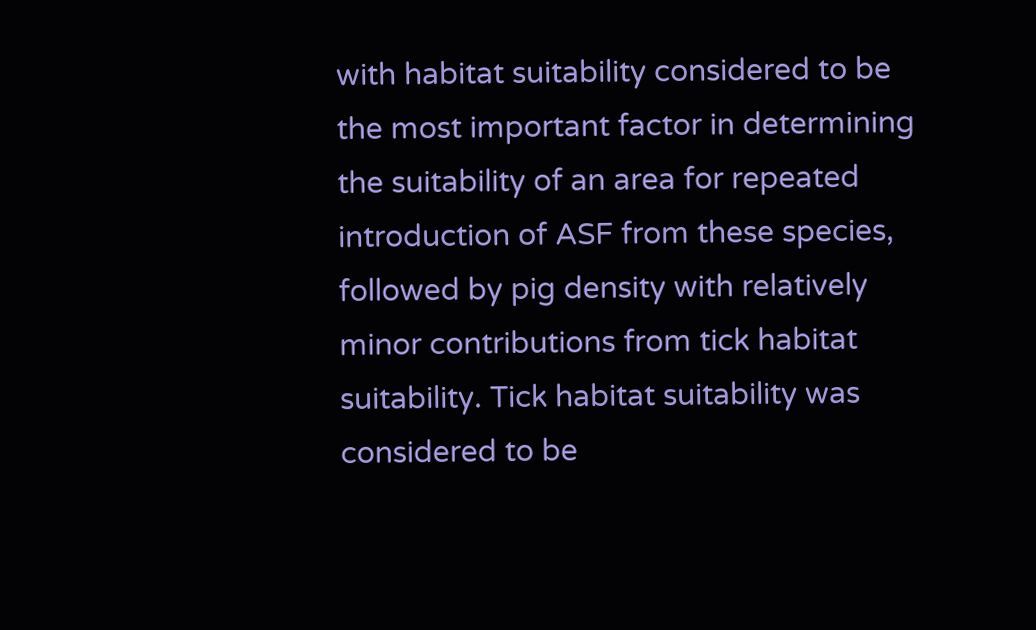with habitat suitability considered to be the most important factor in determining the suitability of an area for repeated introduction of ASF from these species, followed by pig density with relatively minor contributions from tick habitat suitability. Tick habitat suitability was considered to be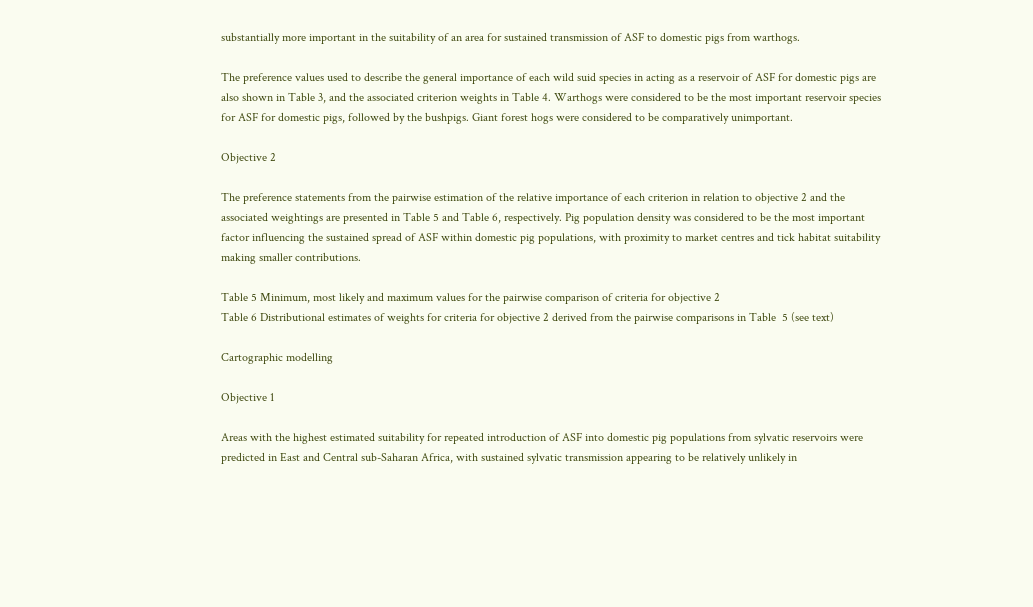substantially more important in the suitability of an area for sustained transmission of ASF to domestic pigs from warthogs.

The preference values used to describe the general importance of each wild suid species in acting as a reservoir of ASF for domestic pigs are also shown in Table 3, and the associated criterion weights in Table 4. Warthogs were considered to be the most important reservoir species for ASF for domestic pigs, followed by the bushpigs. Giant forest hogs were considered to be comparatively unimportant.

Objective 2

The preference statements from the pairwise estimation of the relative importance of each criterion in relation to objective 2 and the associated weightings are presented in Table 5 and Table 6, respectively. Pig population density was considered to be the most important factor influencing the sustained spread of ASF within domestic pig populations, with proximity to market centres and tick habitat suitability making smaller contributions.

Table 5 Minimum, most likely and maximum values for the pairwise comparison of criteria for objective 2
Table 6 Distributional estimates of weights for criteria for objective 2 derived from the pairwise comparisons in Table  5 (see text)

Cartographic modelling

Objective 1

Areas with the highest estimated suitability for repeated introduction of ASF into domestic pig populations from sylvatic reservoirs were predicted in East and Central sub-Saharan Africa, with sustained sylvatic transmission appearing to be relatively unlikely in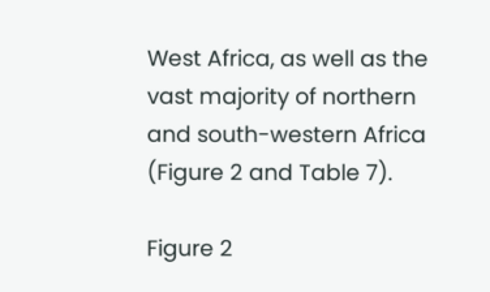West Africa, as well as the vast majority of northern and south-western Africa (Figure 2 and Table 7).

Figure 2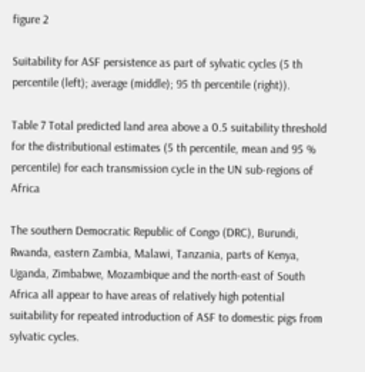figure 2

Suitability for ASF persistence as part of sylvatic cycles (5 th percentile (left); average (middle); 95 th percentile (right)).

Table 7 Total predicted land area above a 0.5 suitability threshold for the distributional estimates (5 th percentile, mean and 95 % percentile) for each transmission cycle in the UN sub-regions of Africa

The southern Democratic Republic of Congo (DRC), Burundi, Rwanda, eastern Zambia, Malawi, Tanzania, parts of Kenya, Uganda, Zimbabwe, Mozambique and the north-east of South Africa all appear to have areas of relatively high potential suitability for repeated introduction of ASF to domestic pigs from sylvatic cycles.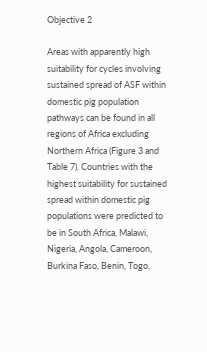Objective 2

Areas with apparently high suitability for cycles involving sustained spread of ASF within domestic pig population pathways can be found in all regions of Africa excluding Northern Africa (Figure 3 and Table 7). Countries with the highest suitability for sustained spread within domestic pig populations were predicted to be in South Africa, Malawi, Nigeria, Angola, Cameroon, Burkina Faso, Benin, Togo,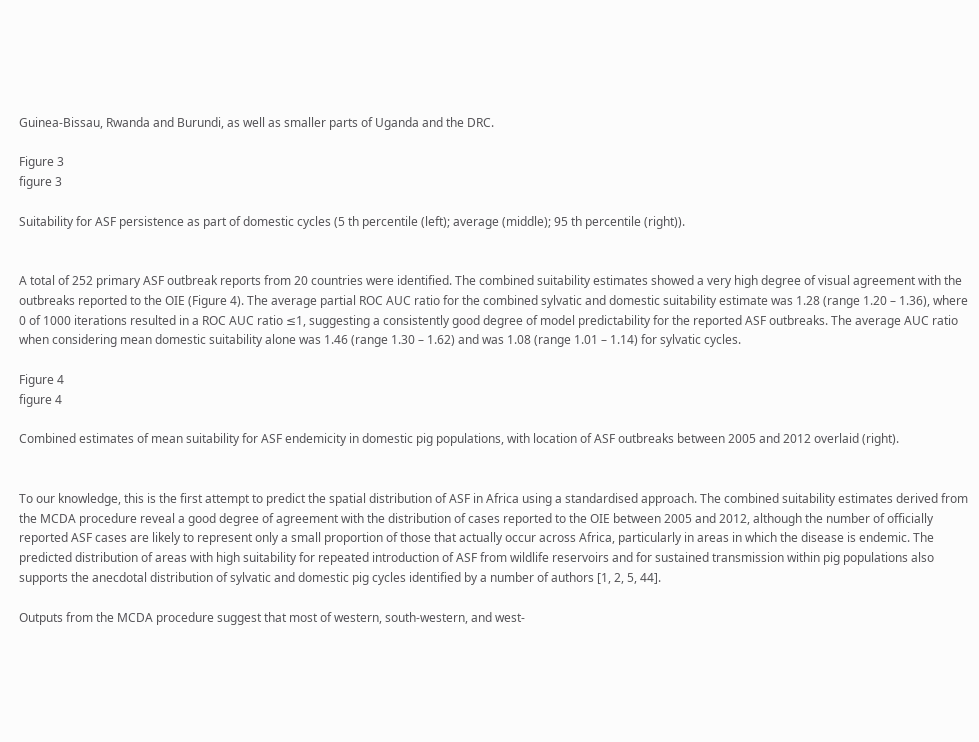Guinea-Bissau, Rwanda and Burundi, as well as smaller parts of Uganda and the DRC.

Figure 3
figure 3

Suitability for ASF persistence as part of domestic cycles (5 th percentile (left); average (middle); 95 th percentile (right)).


A total of 252 primary ASF outbreak reports from 20 countries were identified. The combined suitability estimates showed a very high degree of visual agreement with the outbreaks reported to the OIE (Figure 4). The average partial ROC AUC ratio for the combined sylvatic and domestic suitability estimate was 1.28 (range 1.20 – 1.36), where 0 of 1000 iterations resulted in a ROC AUC ratio ≤1, suggesting a consistently good degree of model predictability for the reported ASF outbreaks. The average AUC ratio when considering mean domestic suitability alone was 1.46 (range 1.30 – 1.62) and was 1.08 (range 1.01 – 1.14) for sylvatic cycles.

Figure 4
figure 4

Combined estimates of mean suitability for ASF endemicity in domestic pig populations, with location of ASF outbreaks between 2005 and 2012 overlaid (right).


To our knowledge, this is the first attempt to predict the spatial distribution of ASF in Africa using a standardised approach. The combined suitability estimates derived from the MCDA procedure reveal a good degree of agreement with the distribution of cases reported to the OIE between 2005 and 2012, although the number of officially reported ASF cases are likely to represent only a small proportion of those that actually occur across Africa, particularly in areas in which the disease is endemic. The predicted distribution of areas with high suitability for repeated introduction of ASF from wildlife reservoirs and for sustained transmission within pig populations also supports the anecdotal distribution of sylvatic and domestic pig cycles identified by a number of authors [1, 2, 5, 44].

Outputs from the MCDA procedure suggest that most of western, south-western, and west-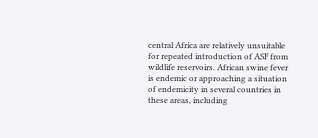central Africa are relatively unsuitable for repeated introduction of ASF from wildlife reservoirs. African swine fever is endemic or approaching a situation of endemicity in several countries in these areas, including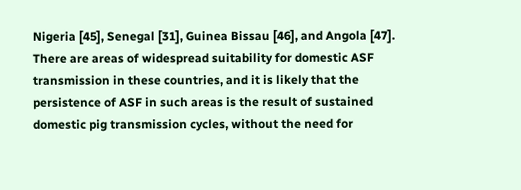Nigeria [45], Senegal [31], Guinea Bissau [46], and Angola [47]. There are areas of widespread suitability for domestic ASF transmission in these countries, and it is likely that the persistence of ASF in such areas is the result of sustained domestic pig transmission cycles, without the need for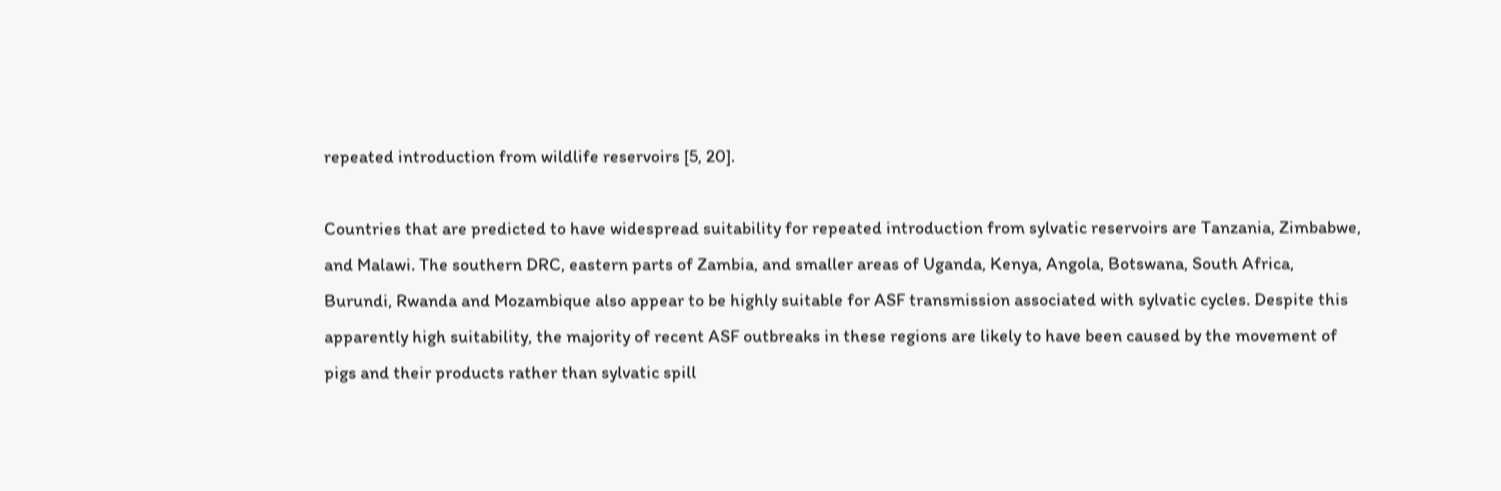repeated introduction from wildlife reservoirs [5, 20].

Countries that are predicted to have widespread suitability for repeated introduction from sylvatic reservoirs are Tanzania, Zimbabwe, and Malawi. The southern DRC, eastern parts of Zambia, and smaller areas of Uganda, Kenya, Angola, Botswana, South Africa, Burundi, Rwanda and Mozambique also appear to be highly suitable for ASF transmission associated with sylvatic cycles. Despite this apparently high suitability, the majority of recent ASF outbreaks in these regions are likely to have been caused by the movement of pigs and their products rather than sylvatic spill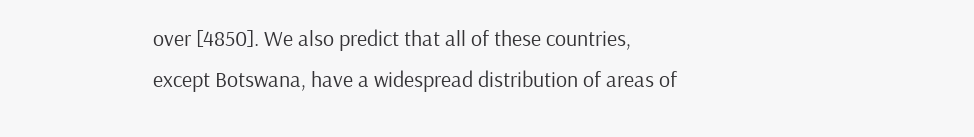over [4850]. We also predict that all of these countries, except Botswana, have a widespread distribution of areas of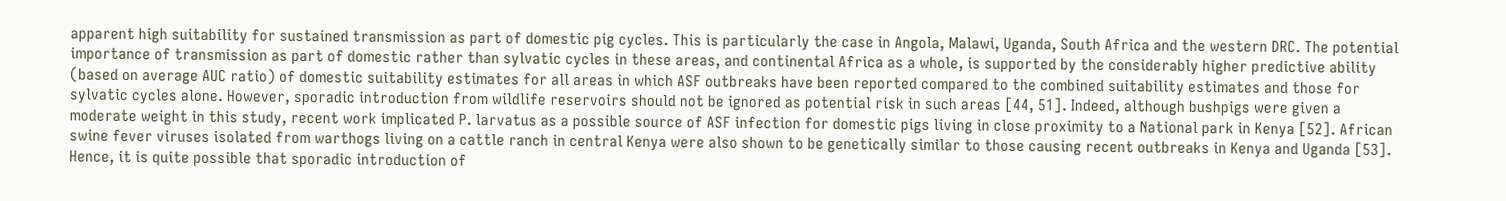apparent high suitability for sustained transmission as part of domestic pig cycles. This is particularly the case in Angola, Malawi, Uganda, South Africa and the western DRC. The potential importance of transmission as part of domestic rather than sylvatic cycles in these areas, and continental Africa as a whole, is supported by the considerably higher predictive ability (based on average AUC ratio) of domestic suitability estimates for all areas in which ASF outbreaks have been reported compared to the combined suitability estimates and those for sylvatic cycles alone. However, sporadic introduction from wildlife reservoirs should not be ignored as potential risk in such areas [44, 51]. Indeed, although bushpigs were given a moderate weight in this study, recent work implicated P. larvatus as a possible source of ASF infection for domestic pigs living in close proximity to a National park in Kenya [52]. African swine fever viruses isolated from warthogs living on a cattle ranch in central Kenya were also shown to be genetically similar to those causing recent outbreaks in Kenya and Uganda [53]. Hence, it is quite possible that sporadic introduction of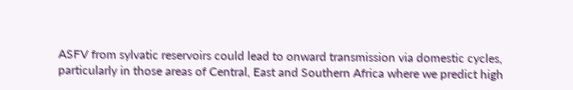ASFV from sylvatic reservoirs could lead to onward transmission via domestic cycles, particularly in those areas of Central, East and Southern Africa where we predict high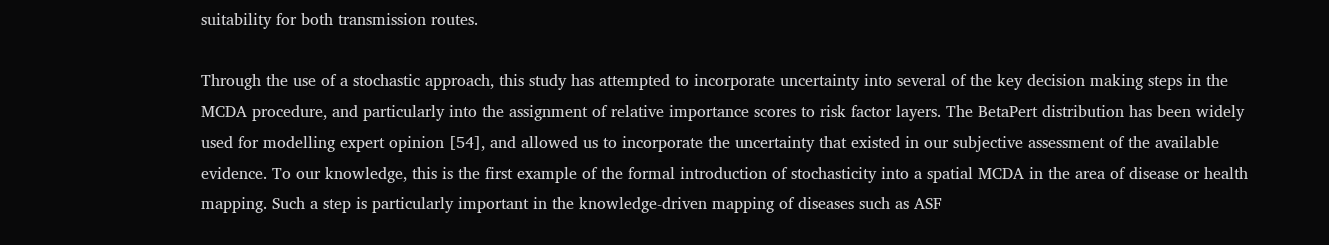suitability for both transmission routes.

Through the use of a stochastic approach, this study has attempted to incorporate uncertainty into several of the key decision making steps in the MCDA procedure, and particularly into the assignment of relative importance scores to risk factor layers. The BetaPert distribution has been widely used for modelling expert opinion [54], and allowed us to incorporate the uncertainty that existed in our subjective assessment of the available evidence. To our knowledge, this is the first example of the formal introduction of stochasticity into a spatial MCDA in the area of disease or health mapping. Such a step is particularly important in the knowledge-driven mapping of diseases such as ASF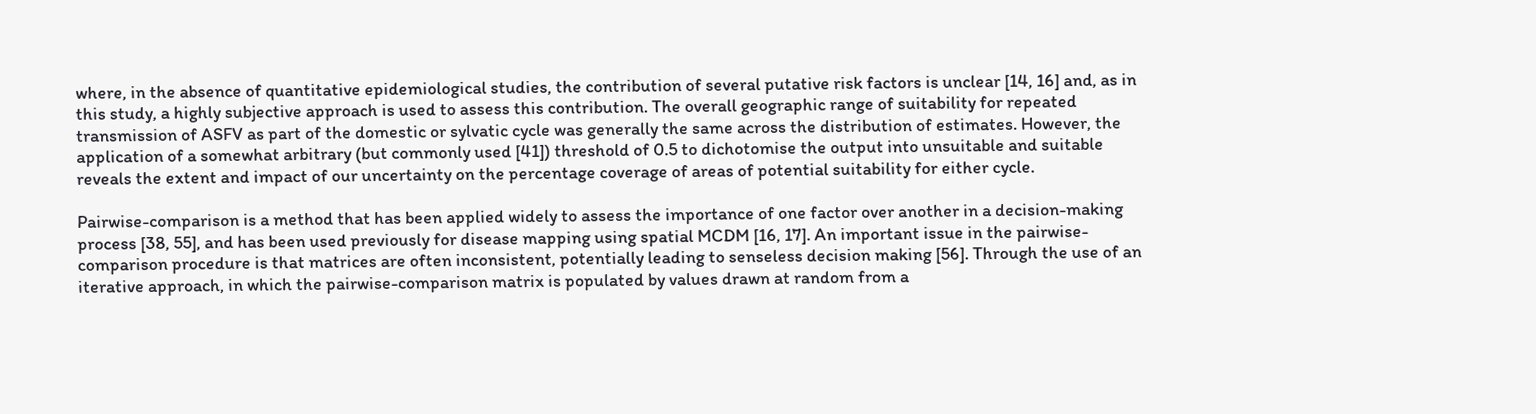where, in the absence of quantitative epidemiological studies, the contribution of several putative risk factors is unclear [14, 16] and, as in this study, a highly subjective approach is used to assess this contribution. The overall geographic range of suitability for repeated transmission of ASFV as part of the domestic or sylvatic cycle was generally the same across the distribution of estimates. However, the application of a somewhat arbitrary (but commonly used [41]) threshold of 0.5 to dichotomise the output into unsuitable and suitable reveals the extent and impact of our uncertainty on the percentage coverage of areas of potential suitability for either cycle.

Pairwise-comparison is a method that has been applied widely to assess the importance of one factor over another in a decision-making process [38, 55], and has been used previously for disease mapping using spatial MCDM [16, 17]. An important issue in the pairwise-comparison procedure is that matrices are often inconsistent, potentially leading to senseless decision making [56]. Through the use of an iterative approach, in which the pairwise-comparison matrix is populated by values drawn at random from a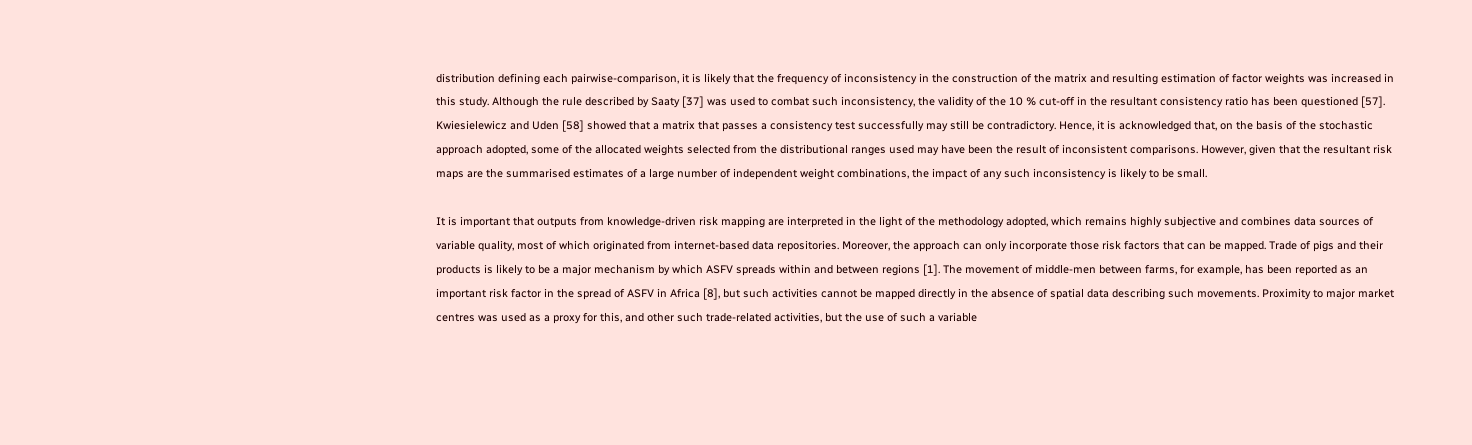distribution defining each pairwise-comparison, it is likely that the frequency of inconsistency in the construction of the matrix and resulting estimation of factor weights was increased in this study. Although the rule described by Saaty [37] was used to combat such inconsistency, the validity of the 10 % cut-off in the resultant consistency ratio has been questioned [57]. Kwiesielewicz and Uden [58] showed that a matrix that passes a consistency test successfully may still be contradictory. Hence, it is acknowledged that, on the basis of the stochastic approach adopted, some of the allocated weights selected from the distributional ranges used may have been the result of inconsistent comparisons. However, given that the resultant risk maps are the summarised estimates of a large number of independent weight combinations, the impact of any such inconsistency is likely to be small.

It is important that outputs from knowledge-driven risk mapping are interpreted in the light of the methodology adopted, which remains highly subjective and combines data sources of variable quality, most of which originated from internet-based data repositories. Moreover, the approach can only incorporate those risk factors that can be mapped. Trade of pigs and their products is likely to be a major mechanism by which ASFV spreads within and between regions [1]. The movement of middle-men between farms, for example, has been reported as an important risk factor in the spread of ASFV in Africa [8], but such activities cannot be mapped directly in the absence of spatial data describing such movements. Proximity to major market centres was used as a proxy for this, and other such trade-related activities, but the use of such a variable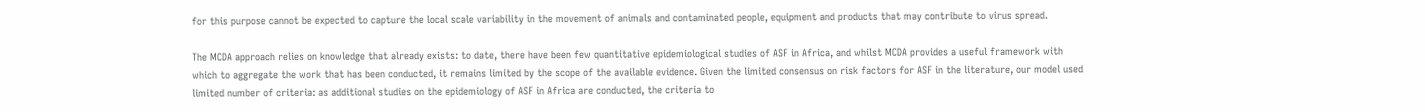for this purpose cannot be expected to capture the local scale variability in the movement of animals and contaminated people, equipment and products that may contribute to virus spread.

The MCDA approach relies on knowledge that already exists: to date, there have been few quantitative epidemiological studies of ASF in Africa, and whilst MCDA provides a useful framework with which to aggregate the work that has been conducted, it remains limited by the scope of the available evidence. Given the limited consensus on risk factors for ASF in the literature, our model used limited number of criteria: as additional studies on the epidemiology of ASF in Africa are conducted, the criteria to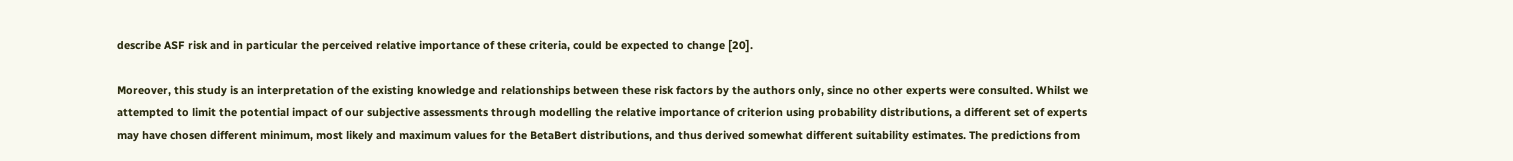describe ASF risk and in particular the perceived relative importance of these criteria, could be expected to change [20].

Moreover, this study is an interpretation of the existing knowledge and relationships between these risk factors by the authors only, since no other experts were consulted. Whilst we attempted to limit the potential impact of our subjective assessments through modelling the relative importance of criterion using probability distributions, a different set of experts may have chosen different minimum, most likely and maximum values for the BetaBert distributions, and thus derived somewhat different suitability estimates. The predictions from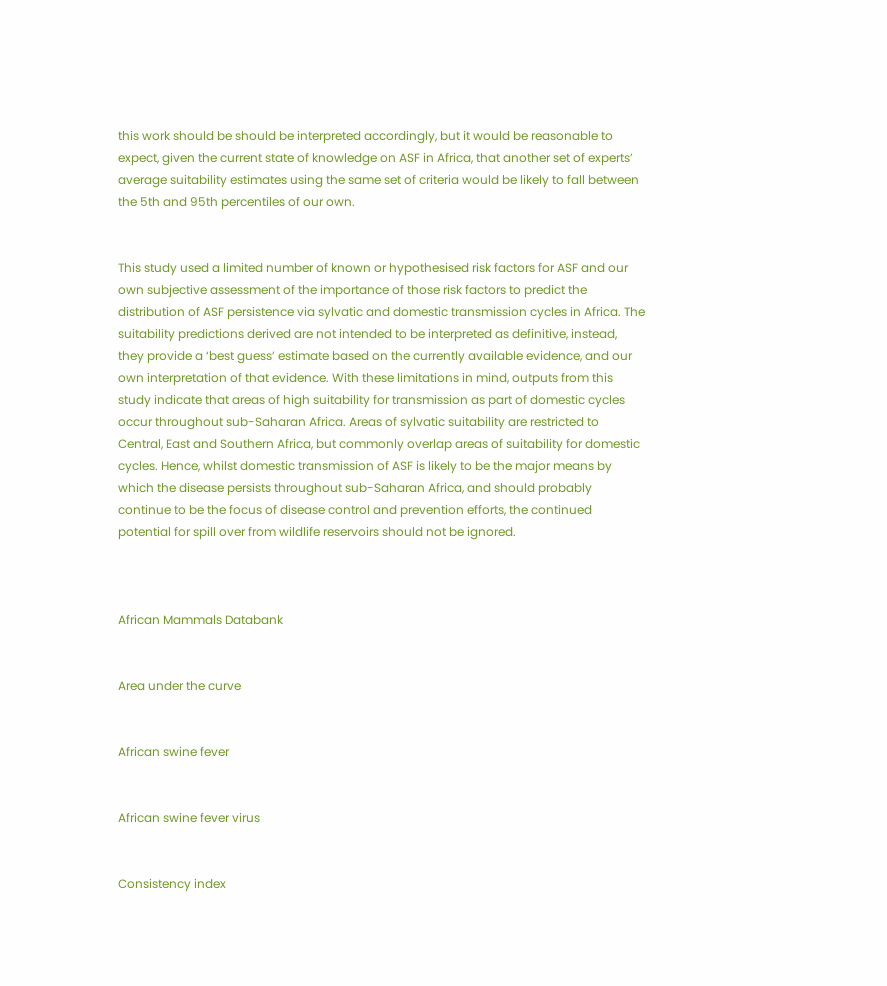this work should be should be interpreted accordingly, but it would be reasonable to expect, given the current state of knowledge on ASF in Africa, that another set of experts’ average suitability estimates using the same set of criteria would be likely to fall between the 5th and 95th percentiles of our own.


This study used a limited number of known or hypothesised risk factors for ASF and our own subjective assessment of the importance of those risk factors to predict the distribution of ASF persistence via sylvatic and domestic transmission cycles in Africa. The suitability predictions derived are not intended to be interpreted as definitive, instead, they provide a ‘best guess’ estimate based on the currently available evidence, and our own interpretation of that evidence. With these limitations in mind, outputs from this study indicate that areas of high suitability for transmission as part of domestic cycles occur throughout sub-Saharan Africa. Areas of sylvatic suitability are restricted to Central, East and Southern Africa, but commonly overlap areas of suitability for domestic cycles. Hence, whilst domestic transmission of ASF is likely to be the major means by which the disease persists throughout sub-Saharan Africa, and should probably continue to be the focus of disease control and prevention efforts, the continued potential for spill over from wildlife reservoirs should not be ignored.



African Mammals Databank


Area under the curve


African swine fever


African swine fever virus


Consistency index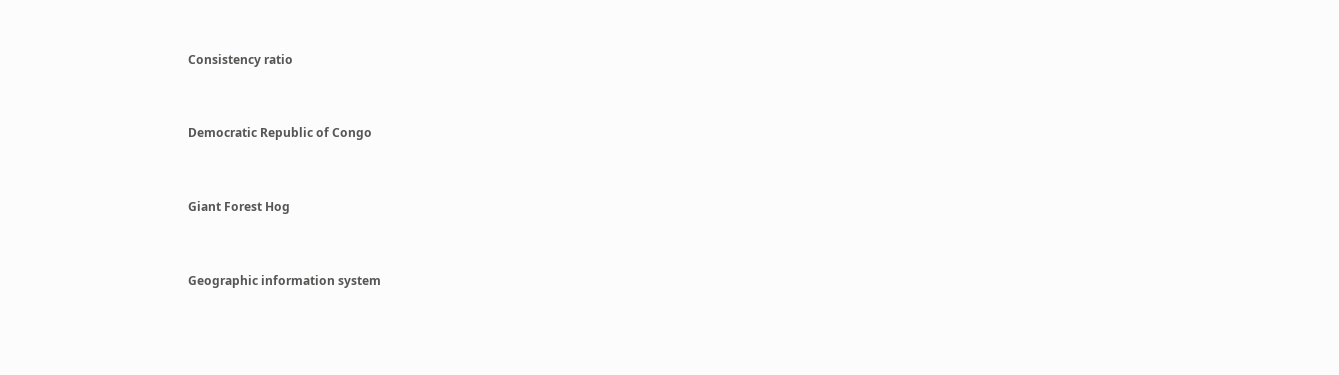Consistency ratio


Democratic Republic of Congo


Giant Forest Hog


Geographic information system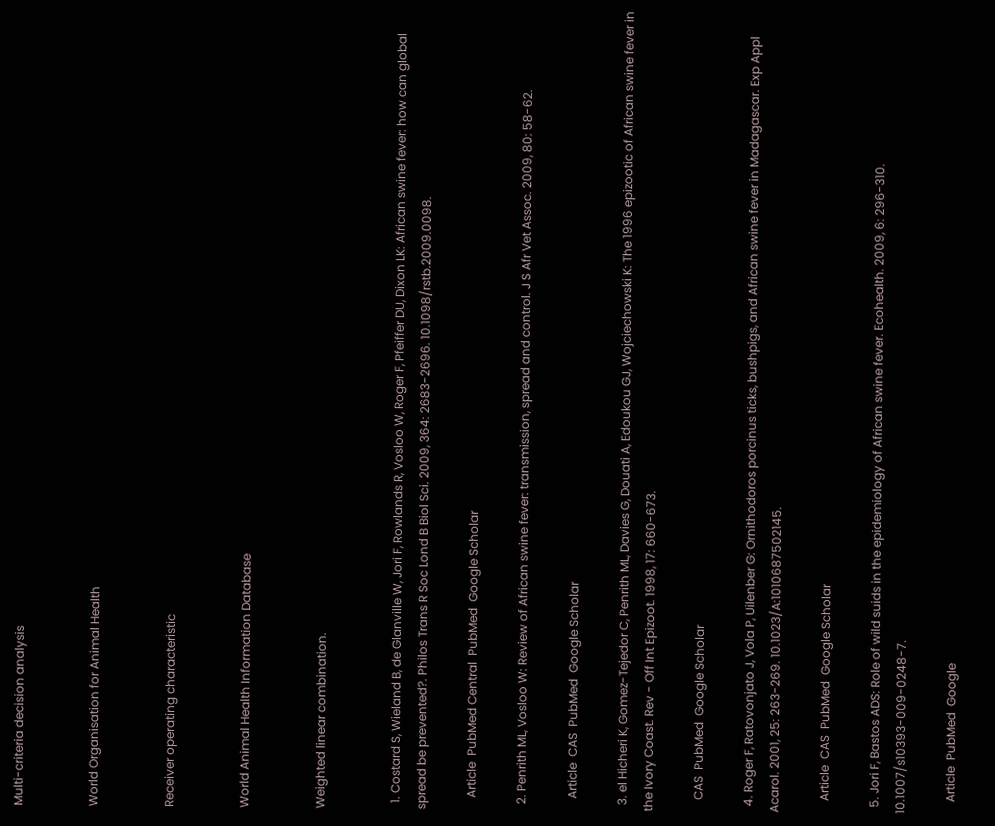Multi-criteria decision analysis


World Organisation for Animal Health


Receiver operating characteristic


World Animal Health Information Database


Weighted linear combination.


  1. Costard S, Wieland B, de Glanville W, Jori F, Rowlands R, Vosloo W, Roger F, Pfeiffer DU, Dixon LK: African swine fever: how can global spread be prevented?. Philos Trans R Soc Lond B Biol Sci. 2009, 364: 2683-2696. 10.1098/rstb.2009.0098.

    Article  PubMed Central  PubMed  Google Scholar

  2. Penrith ML, Vosloo W: Review of African swine fever: transmission, spread and control. J S Afr Vet Assoc. 2009, 80: 58-62.

    Article  CAS  PubMed  Google Scholar

  3. el Hicheri K, Gomez-Tejedor C, Penrith ML, Davies G, Douati A, Edoukou GJ, Wojciechowski K: The 1996 epizootic of African swine fever in the Ivory Coast. Rev - Off Int Epizoot. 1998, 17: 660-673.

    CAS  PubMed  Google Scholar

  4. Roger F, Ratovonjato J, Vola P, Uilenber G: Ornithodoros porcinus ticks, bushpigs, and African swine fever in Madagascar. Exp Appl Acarol. 2001, 25: 263-269. 10.1023/A:1010687502145.

    Article  CAS  PubMed  Google Scholar

  5. Jori F, Bastos ADS: Role of wild suids in the epidemiology of African swine fever. Ecohealth. 2009, 6: 296-310. 10.1007/s10393-009-0248-7.

    Article  PubMed  Google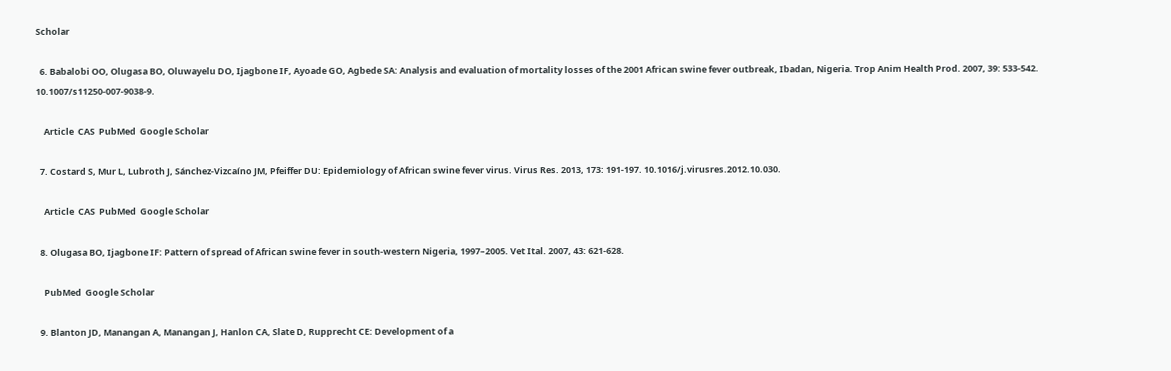Scholar

  6. Babalobi OO, Olugasa BO, Oluwayelu DO, Ijagbone IF, Ayoade GO, Agbede SA: Analysis and evaluation of mortality losses of the 2001 African swine fever outbreak, Ibadan, Nigeria. Trop Anim Health Prod. 2007, 39: 533-542. 10.1007/s11250-007-9038-9.

    Article  CAS  PubMed  Google Scholar

  7. Costard S, Mur L, Lubroth J, Sánchez-Vizcaíno JM, Pfeiffer DU: Epidemiology of African swine fever virus. Virus Res. 2013, 173: 191-197. 10.1016/j.virusres.2012.10.030.

    Article  CAS  PubMed  Google Scholar

  8. Olugasa BO, Ijagbone IF: Pattern of spread of African swine fever in south-western Nigeria, 1997–2005. Vet Ital. 2007, 43: 621-628.

    PubMed  Google Scholar

  9. Blanton JD, Manangan A, Manangan J, Hanlon CA, Slate D, Rupprecht CE: Development of a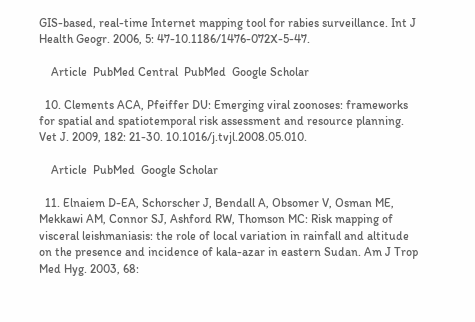GIS-based, real-time Internet mapping tool for rabies surveillance. Int J Health Geogr. 2006, 5: 47-10.1186/1476-072X-5-47.

    Article  PubMed Central  PubMed  Google Scholar

  10. Clements ACA, Pfeiffer DU: Emerging viral zoonoses: frameworks for spatial and spatiotemporal risk assessment and resource planning. Vet J. 2009, 182: 21-30. 10.1016/j.tvjl.2008.05.010.

    Article  PubMed  Google Scholar

  11. Elnaiem D-EA, Schorscher J, Bendall A, Obsomer V, Osman ME, Mekkawi AM, Connor SJ, Ashford RW, Thomson MC: Risk mapping of visceral leishmaniasis: the role of local variation in rainfall and altitude on the presence and incidence of kala-azar in eastern Sudan. Am J Trop Med Hyg. 2003, 68: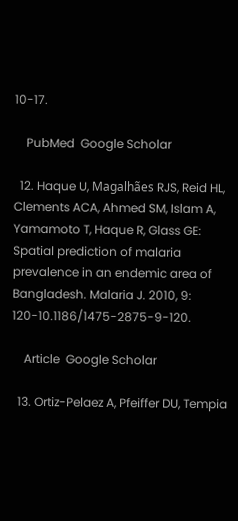10-17.

    PubMed  Google Scholar

  12. Haque U, Magalhães RJS, Reid HL, Clements ACA, Ahmed SM, Islam A, Yamamoto T, Haque R, Glass GE: Spatial prediction of malaria prevalence in an endemic area of Bangladesh. Malaria J. 2010, 9: 120-10.1186/1475-2875-9-120.

    Article  Google Scholar

  13. Ortiz-Pelaez A, Pfeiffer DU, Tempia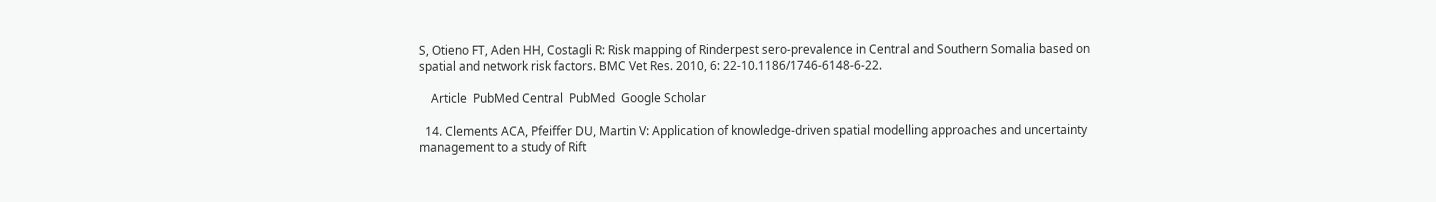S, Otieno FT, Aden HH, Costagli R: Risk mapping of Rinderpest sero-prevalence in Central and Southern Somalia based on spatial and network risk factors. BMC Vet Res. 2010, 6: 22-10.1186/1746-6148-6-22.

    Article  PubMed Central  PubMed  Google Scholar

  14. Clements ACA, Pfeiffer DU, Martin V: Application of knowledge-driven spatial modelling approaches and uncertainty management to a study of Rift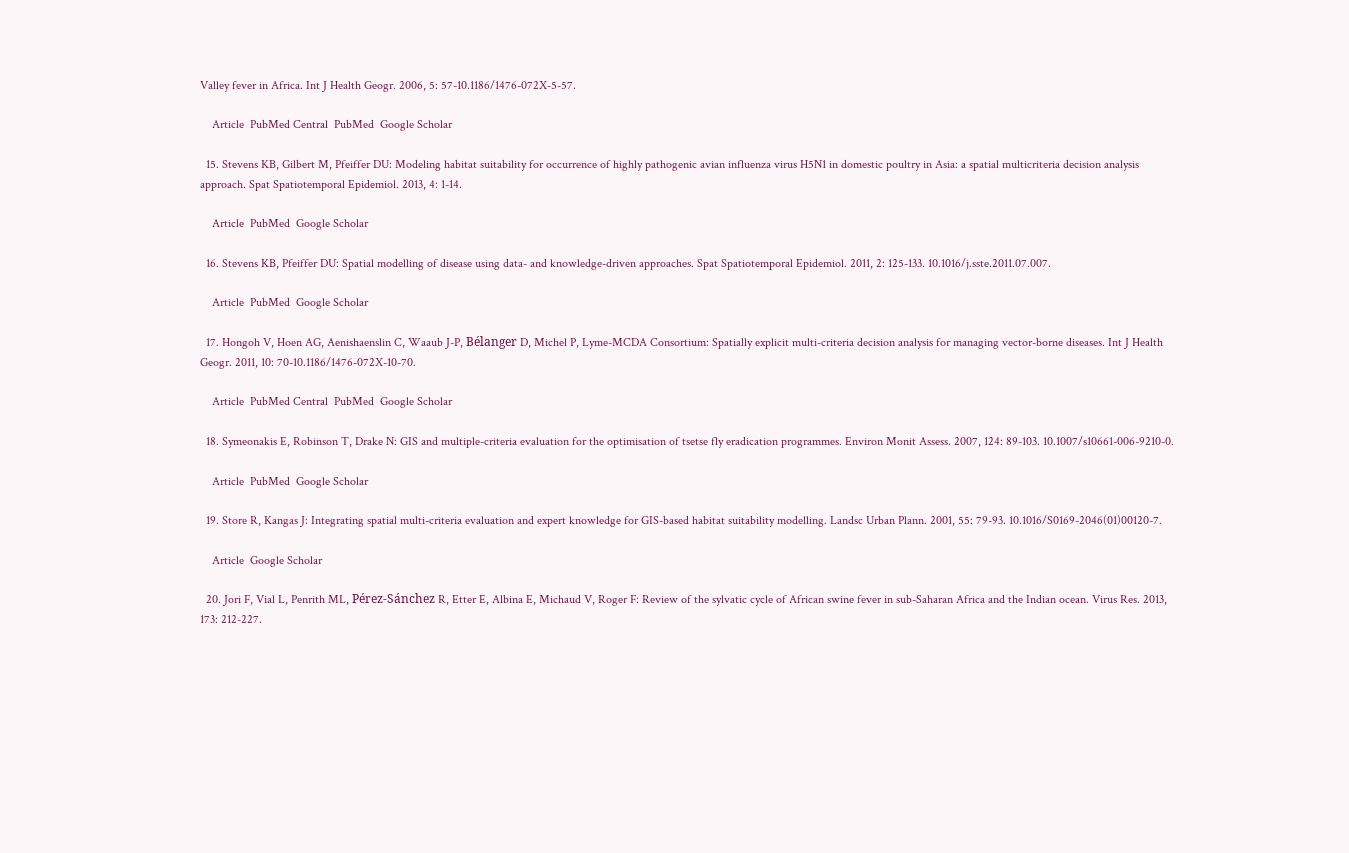Valley fever in Africa. Int J Health Geogr. 2006, 5: 57-10.1186/1476-072X-5-57.

    Article  PubMed Central  PubMed  Google Scholar

  15. Stevens KB, Gilbert M, Pfeiffer DU: Modeling habitat suitability for occurrence of highly pathogenic avian influenza virus H5N1 in domestic poultry in Asia: a spatial multicriteria decision analysis approach. Spat Spatiotemporal Epidemiol. 2013, 4: 1-14.

    Article  PubMed  Google Scholar

  16. Stevens KB, Pfeiffer DU: Spatial modelling of disease using data- and knowledge-driven approaches. Spat Spatiotemporal Epidemiol. 2011, 2: 125-133. 10.1016/j.sste.2011.07.007.

    Article  PubMed  Google Scholar

  17. Hongoh V, Hoen AG, Aenishaenslin C, Waaub J-P, Bélanger D, Michel P, Lyme-MCDA Consortium: Spatially explicit multi-criteria decision analysis for managing vector-borne diseases. Int J Health Geogr. 2011, 10: 70-10.1186/1476-072X-10-70.

    Article  PubMed Central  PubMed  Google Scholar

  18. Symeonakis E, Robinson T, Drake N: GIS and multiple-criteria evaluation for the optimisation of tsetse fly eradication programmes. Environ Monit Assess. 2007, 124: 89-103. 10.1007/s10661-006-9210-0.

    Article  PubMed  Google Scholar

  19. Store R, Kangas J: Integrating spatial multi-criteria evaluation and expert knowledge for GIS-based habitat suitability modelling. Landsc Urban Plann. 2001, 55: 79-93. 10.1016/S0169-2046(01)00120-7.

    Article  Google Scholar

  20. Jori F, Vial L, Penrith ML, Pérez-Sánchez R, Etter E, Albina E, Michaud V, Roger F: Review of the sylvatic cycle of African swine fever in sub-Saharan Africa and the Indian ocean. Virus Res. 2013, 173: 212-227.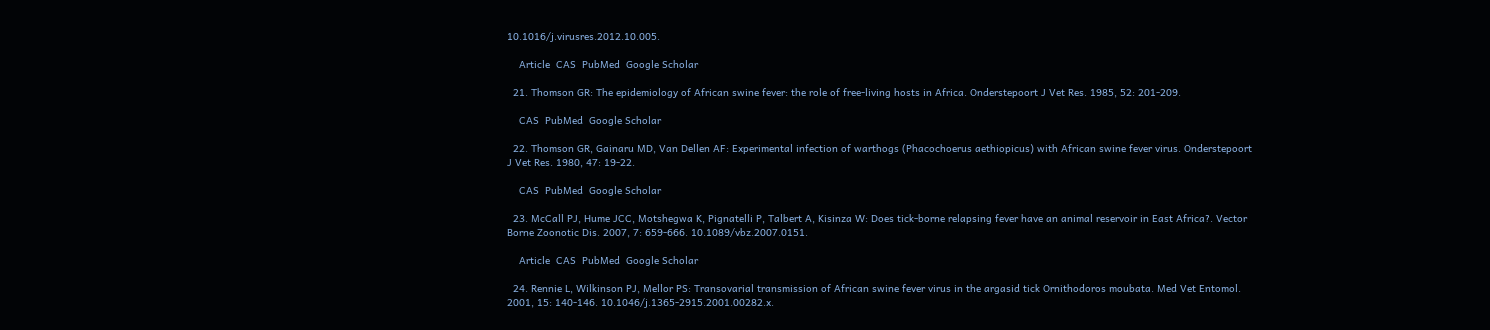10.1016/j.virusres.2012.10.005.

    Article  CAS  PubMed  Google Scholar

  21. Thomson GR: The epidemiology of African swine fever: the role of free-living hosts in Africa. Onderstepoort J Vet Res. 1985, 52: 201-209.

    CAS  PubMed  Google Scholar

  22. Thomson GR, Gainaru MD, Van Dellen AF: Experimental infection of warthogs (Phacochoerus aethiopicus) with African swine fever virus. Onderstepoort J Vet Res. 1980, 47: 19-22.

    CAS  PubMed  Google Scholar

  23. McCall PJ, Hume JCC, Motshegwa K, Pignatelli P, Talbert A, Kisinza W: Does tick-borne relapsing fever have an animal reservoir in East Africa?. Vector Borne Zoonotic Dis. 2007, 7: 659-666. 10.1089/vbz.2007.0151.

    Article  CAS  PubMed  Google Scholar

  24. Rennie L, Wilkinson PJ, Mellor PS: Transovarial transmission of African swine fever virus in the argasid tick Ornithodoros moubata. Med Vet Entomol. 2001, 15: 140-146. 10.1046/j.1365-2915.2001.00282.x.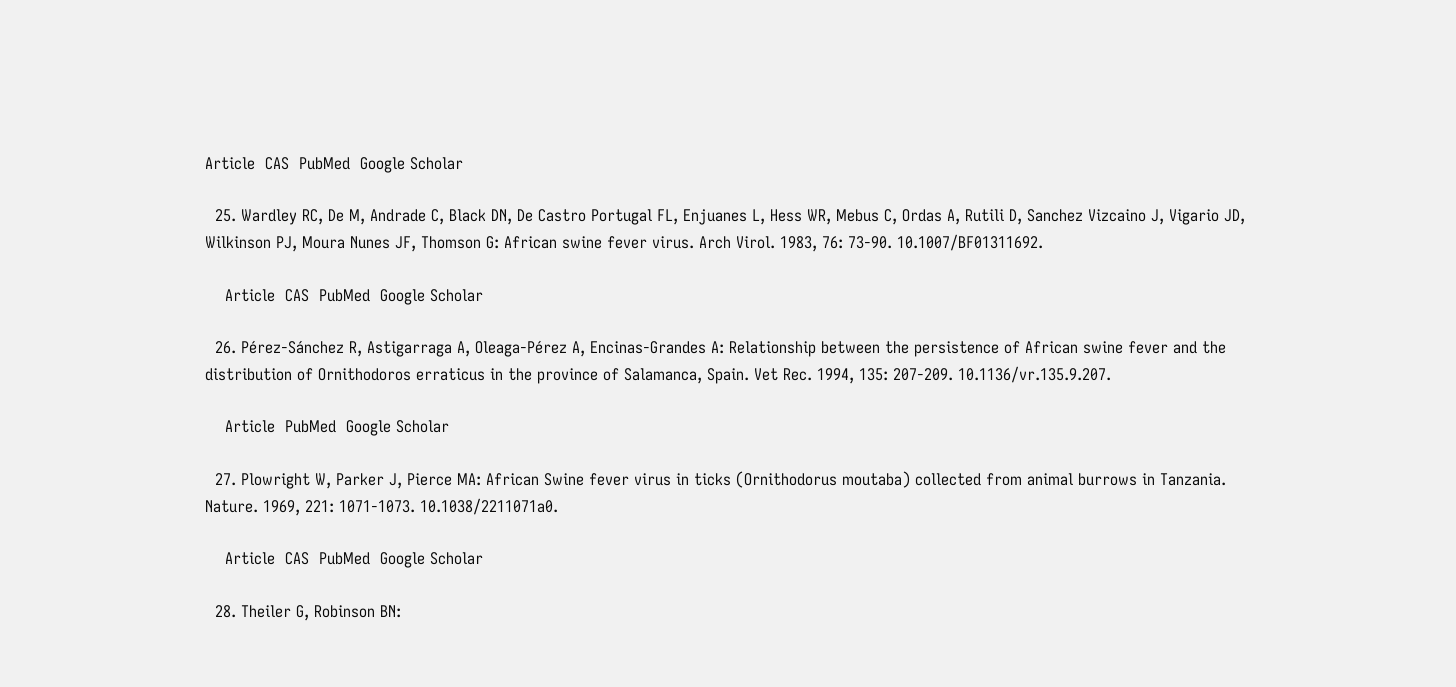Article  CAS  PubMed  Google Scholar

  25. Wardley RC, De M, Andrade C, Black DN, De Castro Portugal FL, Enjuanes L, Hess WR, Mebus C, Ordas A, Rutili D, Sanchez Vizcaino J, Vigario JD, Wilkinson PJ, Moura Nunes JF, Thomson G: African swine fever virus. Arch Virol. 1983, 76: 73-90. 10.1007/BF01311692.

    Article  CAS  PubMed  Google Scholar

  26. Pérez-Sánchez R, Astigarraga A, Oleaga-Pérez A, Encinas-Grandes A: Relationship between the persistence of African swine fever and the distribution of Ornithodoros erraticus in the province of Salamanca, Spain. Vet Rec. 1994, 135: 207-209. 10.1136/vr.135.9.207.

    Article  PubMed  Google Scholar

  27. Plowright W, Parker J, Pierce MA: African Swine fever virus in ticks (Ornithodorus moutaba) collected from animal burrows in Tanzania. Nature. 1969, 221: 1071-1073. 10.1038/2211071a0.

    Article  CAS  PubMed  Google Scholar

  28. Theiler G, Robinson BN: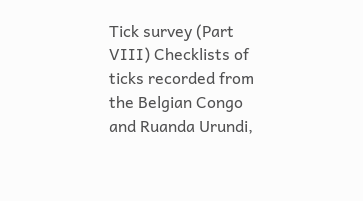Tick survey (Part VIII) Checklists of ticks recorded from the Belgian Congo and Ruanda Urundi,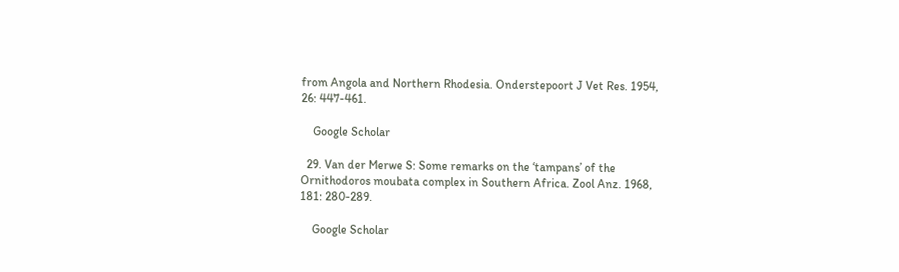from Angola and Northern Rhodesia. Onderstepoort J Vet Res. 1954, 26: 447-461.

    Google Scholar

  29. Van der Merwe S: Some remarks on the ‘tampans’ of the Ornithodoros moubata complex in Southern Africa. Zool Anz. 1968, 181: 280-289.

    Google Scholar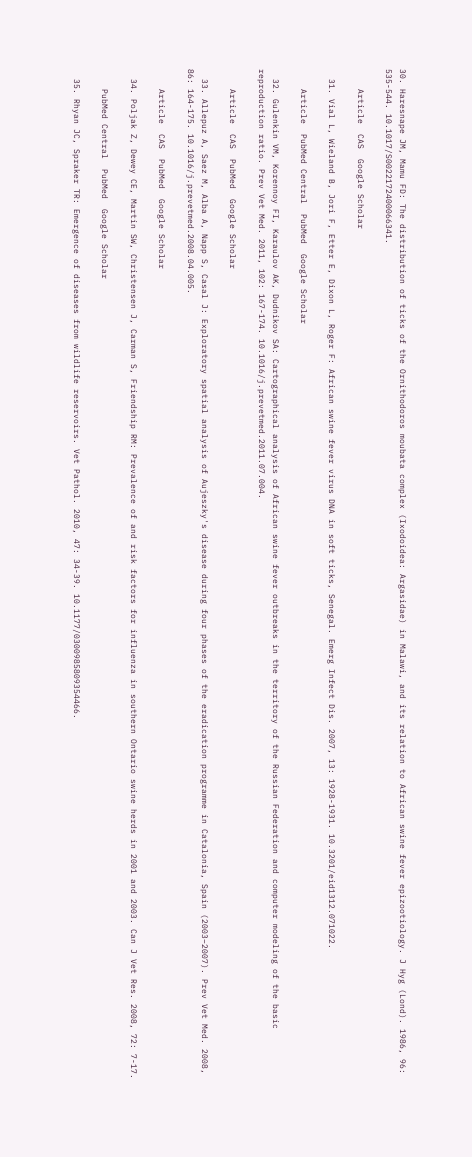30. Haresnape JM, Mamu FD: The distribution of ticks of the Ornithodoros moubata complex (Ixodoidea: Argasidae) in Malawi, and its relation to African swine fever epizootiology. J Hyg (Lond). 1986, 96: 535-544. 10.1017/S0022172400066341.

    Article  CAS  Google Scholar

  31. Vial L, Wieland B, Jori F, Etter E, Dixon L, Roger F: African swine fever virus DNA in soft ticks, Senegal. Emerg Infect Dis. 2007, 13: 1928-1931. 10.3201/eid1312.071022.

    Article  PubMed Central  PubMed  Google Scholar

  32. Gulenkin VM, Korennoy FI, Karaulov AK, Dudnikov SA: Cartographical analysis of African swine fever outbreaks in the territory of the Russian Federation and computer modeling of the basic reproduction ratio. Prev Vet Med. 2011, 102: 167-174. 10.1016/j.prevetmed.2011.07.004.

    Article  CAS  PubMed  Google Scholar

  33. Allepuz A, Saez M, Alba A, Napp S, Casal J: Exploratory spatial analysis of Aujeszky's disease during four phases of the eradication programme in Catalonia, Spain (2003–2007). Prev Vet Med. 2008, 86: 164-175. 10.1016/j.prevetmed.2008.04.005.

    Article  CAS  PubMed  Google Scholar

  34. Poljak Z, Dewey CE, Martin SW, Christensen J, Carman S, Friendship RM: Prevalence of and risk factors for influenza in southern Ontario swine herds in 2001 and 2003. Can J Vet Res. 2008, 72: 7-17.

    PubMed Central  PubMed  Google Scholar

  35. Rhyan JC, Spraker TR: Emergence of diseases from wildlife reservoirs. Vet Pathol. 2010, 47: 34-39. 10.1177/0300985809354466.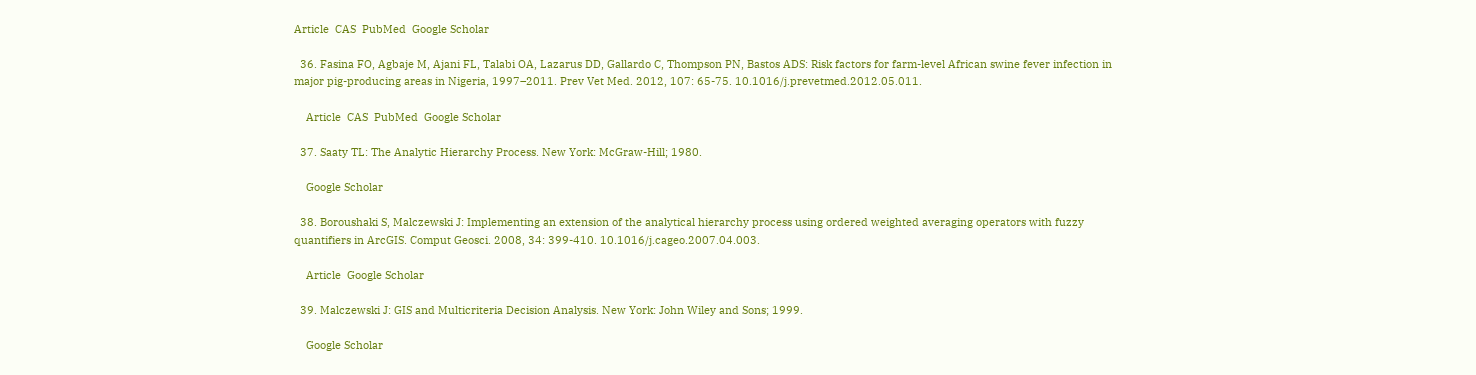Article  CAS  PubMed  Google Scholar

  36. Fasina FO, Agbaje M, Ajani FL, Talabi OA, Lazarus DD, Gallardo C, Thompson PN, Bastos ADS: Risk factors for farm-level African swine fever infection in major pig-producing areas in Nigeria, 1997–2011. Prev Vet Med. 2012, 107: 65-75. 10.1016/j.prevetmed.2012.05.011.

    Article  CAS  PubMed  Google Scholar

  37. Saaty TL: The Analytic Hierarchy Process. New York: McGraw-Hill; 1980.

    Google Scholar

  38. Boroushaki S, Malczewski J: Implementing an extension of the analytical hierarchy process using ordered weighted averaging operators with fuzzy quantifiers in ArcGIS. Comput Geosci. 2008, 34: 399-410. 10.1016/j.cageo.2007.04.003.

    Article  Google Scholar

  39. Malczewski J: GIS and Multicriteria Decision Analysis. New York: John Wiley and Sons; 1999.

    Google Scholar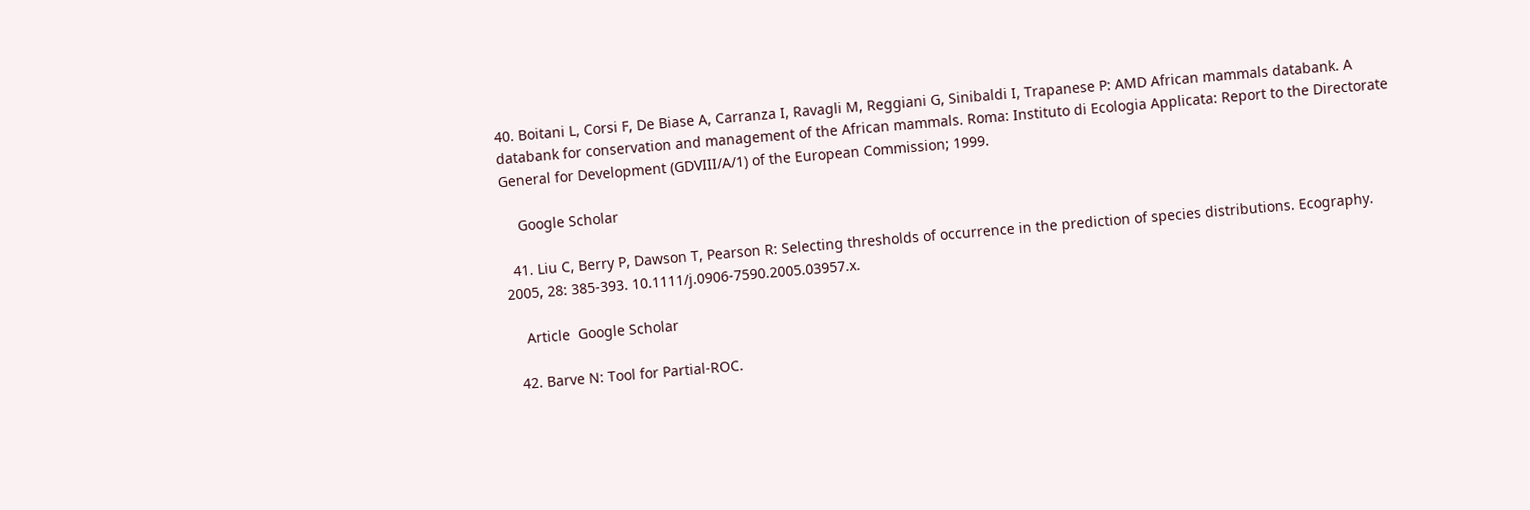40. Boitani L, Corsi F, De Biase A, Carranza I, Ravagli M, Reggiani G, Sinibaldi I, Trapanese P: AMD African mammals databank. A databank for conservation and management of the African mammals. Roma: Instituto di Ecologia Applicata: Report to the Directorate General for Development (GDVIII/A/1) of the European Commission; 1999.

    Google Scholar

  41. Liu C, Berry P, Dawson T, Pearson R: Selecting thresholds of occurrence in the prediction of species distributions. Ecography. 2005, 28: 385-393. 10.1111/j.0906-7590.2005.03957.x.

    Article  Google Scholar

  42. Barve N: Tool for Partial-ROC.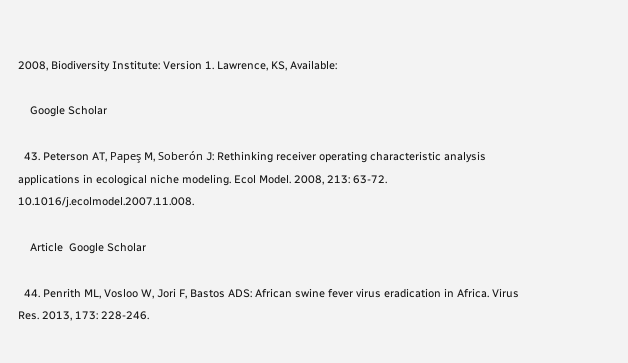2008, Biodiversity Institute: Version 1. Lawrence, KS, Available:

    Google Scholar

  43. Peterson AT, Papeş M, Soberón J: Rethinking receiver operating characteristic analysis applications in ecological niche modeling. Ecol Model. 2008, 213: 63-72. 10.1016/j.ecolmodel.2007.11.008.

    Article  Google Scholar

  44. Penrith ML, Vosloo W, Jori F, Bastos ADS: African swine fever virus eradication in Africa. Virus Res. 2013, 173: 228-246.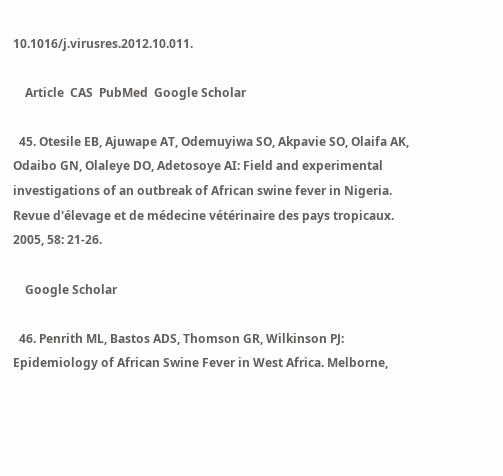10.1016/j.virusres.2012.10.011.

    Article  CAS  PubMed  Google Scholar

  45. Otesile EB, Ajuwape AT, Odemuyiwa SO, Akpavie SO, Olaifa AK, Odaibo GN, Olaleye DO, Adetosoye AI: Field and experimental investigations of an outbreak of African swine fever in Nigeria. Revue d'élevage et de médecine vétérinaire des pays tropicaux. 2005, 58: 21-26.

    Google Scholar

  46. Penrith ML, Bastos ADS, Thomson GR, Wilkinson PJ: Epidemiology of African Swine Fever in West Africa. Melborne,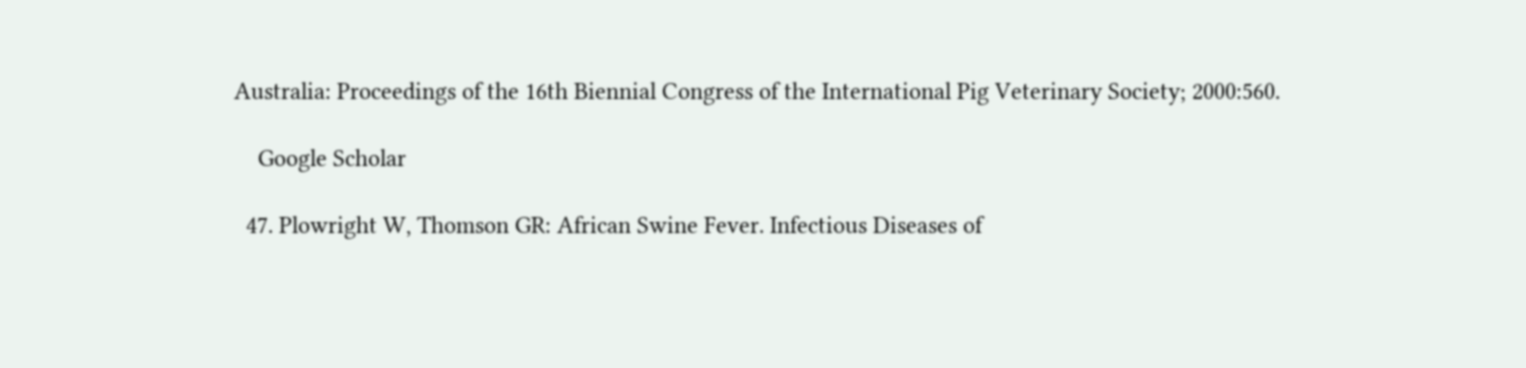Australia: Proceedings of the 16th Biennial Congress of the International Pig Veterinary Society; 2000:560.

    Google Scholar

  47. Plowright W, Thomson GR: African Swine Fever. Infectious Diseases of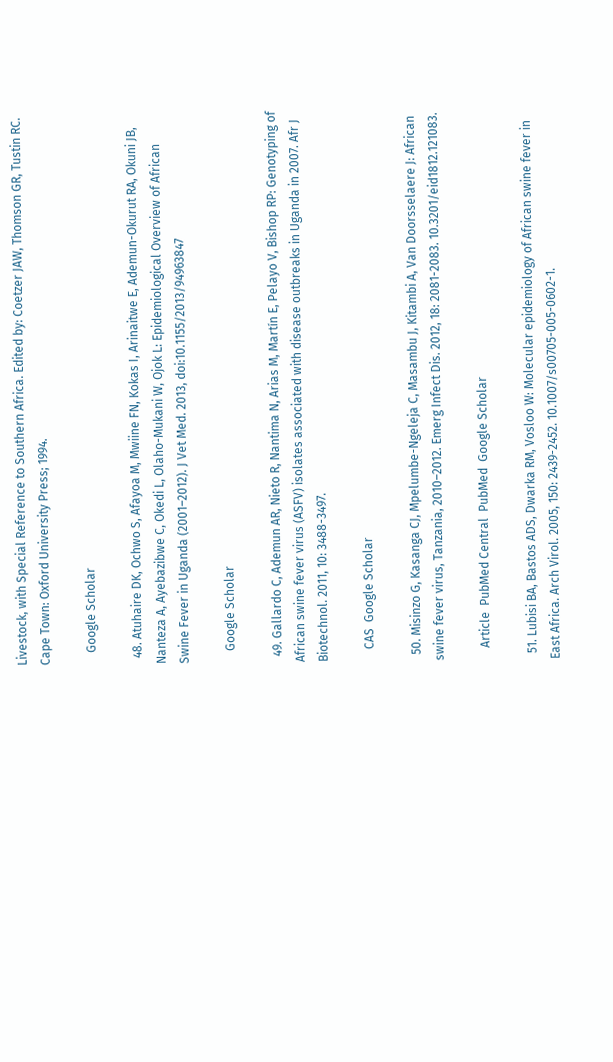Livestock, with Special Reference to Southern Africa. Edited by: Coetzer JAW, Thomson GR, Tustin RC. Cape Town: Oxford University Press; 1994.

    Google Scholar

  48. Atuhaire DK, Ochwo S, Afayoa M, Mwiine FN, Kokas I, Arinaitwe E, Ademun-Okurut RA, Okuni JB, Nanteza A, Ayebazibwe C, Okedi L, Olaho-Mukani W, Ojok L: Epidemiological Overview of African Swine Fever in Uganda (2001–2012). J Vet Med. 2013, doi:10.1155/2013/94963847

    Google Scholar

  49. Gallardo C, Ademun AR, Nieto R, Nantima N, Arias M, Martín E, Pelayo V, Bishop RP: Genotyping of African swine fever virus (ASFV) isolates associated with disease outbreaks in Uganda in 2007. Afr J Biotechnol. 2011, 10: 3488-3497.

    CAS  Google Scholar

  50. Misinzo G, Kasanga CJ, Mpelumbe-Ngeleja C, Masambu J, Kitambi A, Van Doorsselaere J: African swine fever virus, Tanzania, 2010–2012. Emerg Infect Dis. 2012, 18: 2081-2083. 10.3201/eid1812.121083.

    Article  PubMed Central  PubMed  Google Scholar

  51. Lubisi BA, Bastos ADS, Dwarka RM, Vosloo W: Molecular epidemiology of African swine fever in East Africa. Arch Virol. 2005, 150: 2439-2452. 10.1007/s00705-005-0602-1.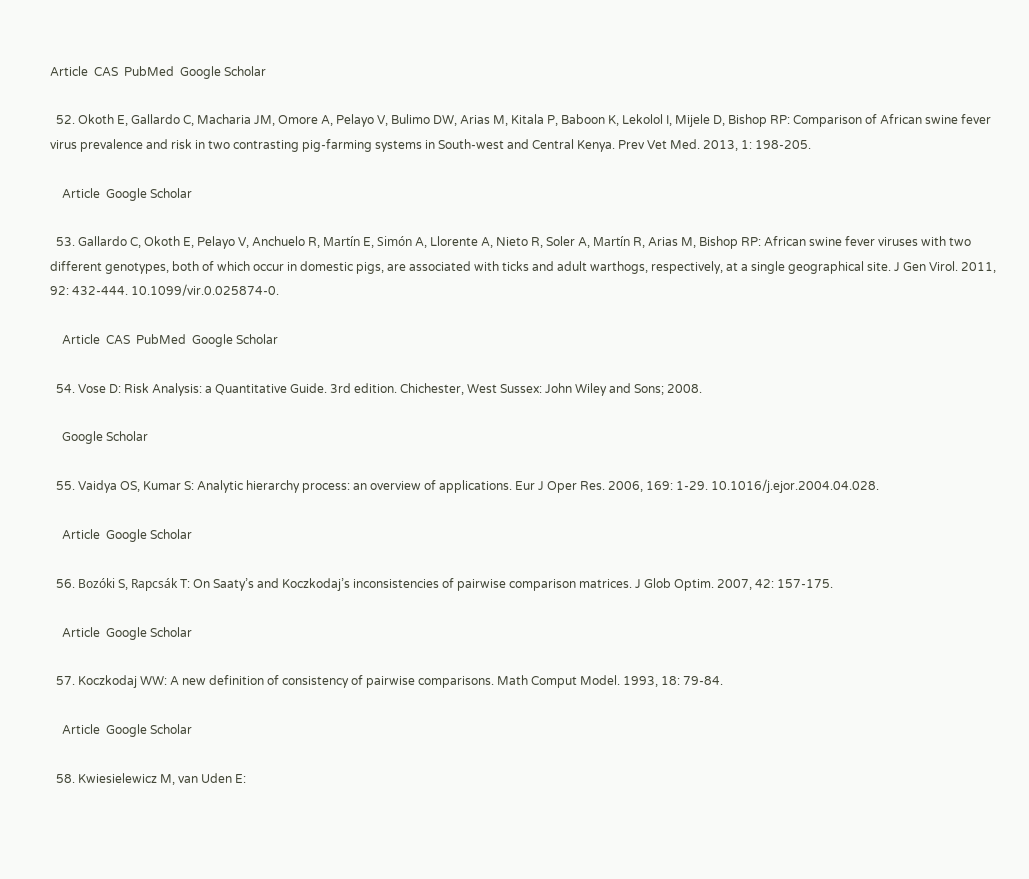Article  CAS  PubMed  Google Scholar

  52. Okoth E, Gallardo C, Macharia JM, Omore A, Pelayo V, Bulimo DW, Arias M, Kitala P, Baboon K, Lekolol I, Mijele D, Bishop RP: Comparison of African swine fever virus prevalence and risk in two contrasting pig-farming systems in South-west and Central Kenya. Prev Vet Med. 2013, 1: 198-205.

    Article  Google Scholar

  53. Gallardo C, Okoth E, Pelayo V, Anchuelo R, Martín E, Simón A, Llorente A, Nieto R, Soler A, Martín R, Arias M, Bishop RP: African swine fever viruses with two different genotypes, both of which occur in domestic pigs, are associated with ticks and adult warthogs, respectively, at a single geographical site. J Gen Virol. 2011, 92: 432-444. 10.1099/vir.0.025874-0.

    Article  CAS  PubMed  Google Scholar

  54. Vose D: Risk Analysis: a Quantitative Guide. 3rd edition. Chichester, West Sussex: John Wiley and Sons; 2008.

    Google Scholar

  55. Vaidya OS, Kumar S: Analytic hierarchy process: an overview of applications. Eur J Oper Res. 2006, 169: 1-29. 10.1016/j.ejor.2004.04.028.

    Article  Google Scholar

  56. Bozóki S, Rapcsák T: On Saaty’s and Koczkodaj’s inconsistencies of pairwise comparison matrices. J Glob Optim. 2007, 42: 157-175.

    Article  Google Scholar

  57. Koczkodaj WW: A new definition of consistency of pairwise comparisons. Math Comput Model. 1993, 18: 79-84.

    Article  Google Scholar

  58. Kwiesielewicz M, van Uden E: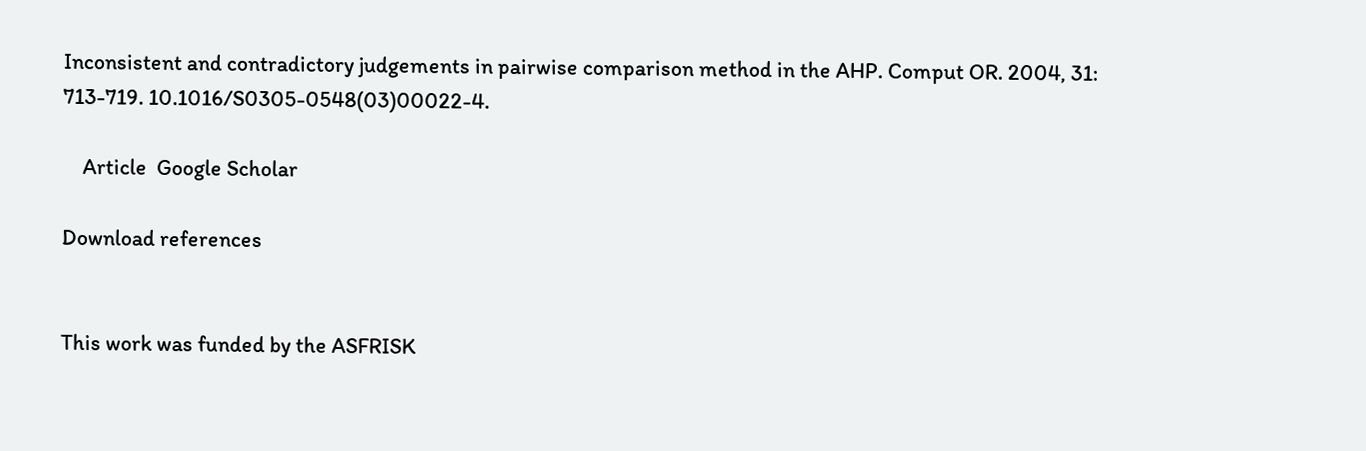Inconsistent and contradictory judgements in pairwise comparison method in the AHP. Comput OR. 2004, 31: 713-719. 10.1016/S0305-0548(03)00022-4.

    Article  Google Scholar

Download references


This work was funded by the ASFRISK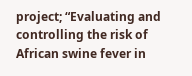project; “Evaluating and controlling the risk of African swine fever in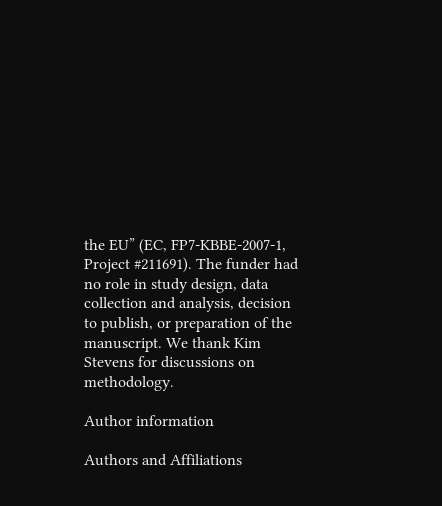the EU” (EC, FP7-KBBE-2007-1, Project #211691). The funder had no role in study design, data collection and analysis, decision to publish, or preparation of the manuscript. We thank Kim Stevens for discussions on methodology.

Author information

Authors and Affiliations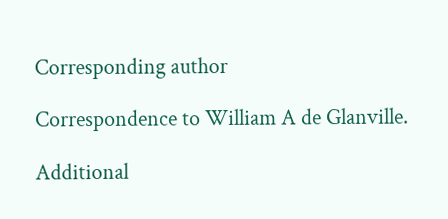Corresponding author

Correspondence to William A de Glanville.

Additional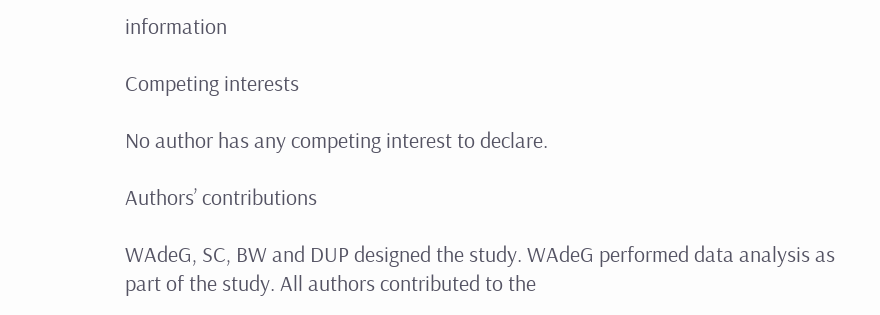information

Competing interests

No author has any competing interest to declare.

Authors’ contributions

WAdeG, SC, BW and DUP designed the study. WAdeG performed data analysis as part of the study. All authors contributed to the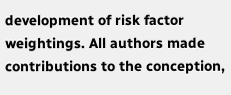development of risk factor weightings. All authors made contributions to the conception,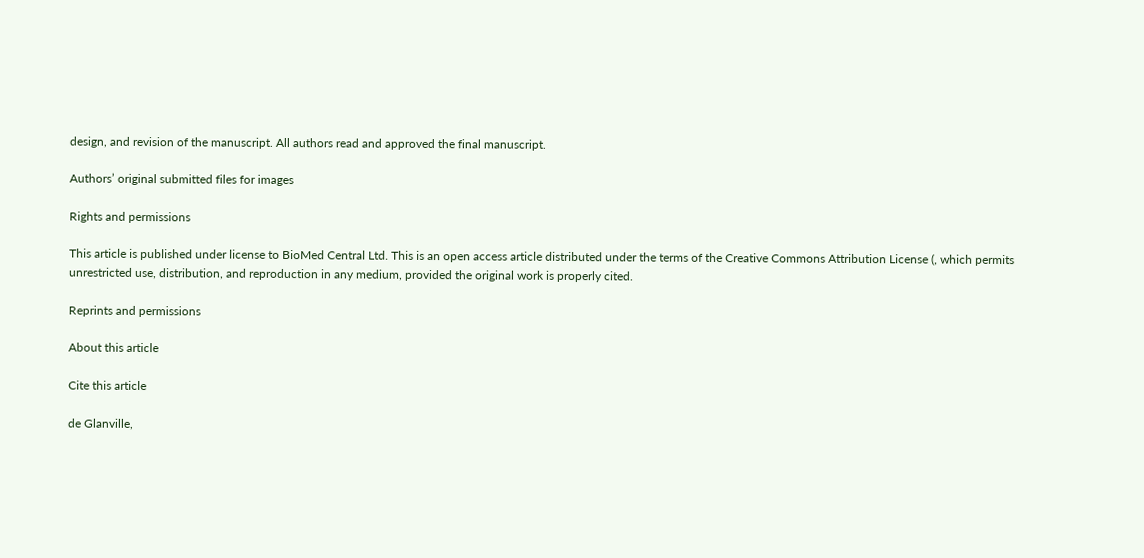design, and revision of the manuscript. All authors read and approved the final manuscript.

Authors’ original submitted files for images

Rights and permissions

This article is published under license to BioMed Central Ltd. This is an open access article distributed under the terms of the Creative Commons Attribution License (, which permits unrestricted use, distribution, and reproduction in any medium, provided the original work is properly cited.

Reprints and permissions

About this article

Cite this article

de Glanville,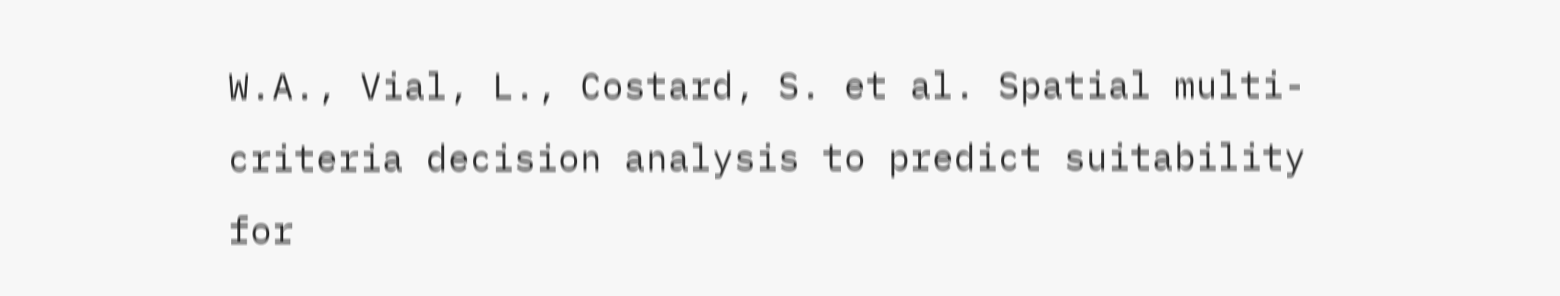W.A., Vial, L., Costard, S. et al. Spatial multi-criteria decision analysis to predict suitability for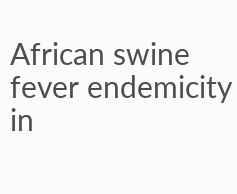African swine fever endemicity in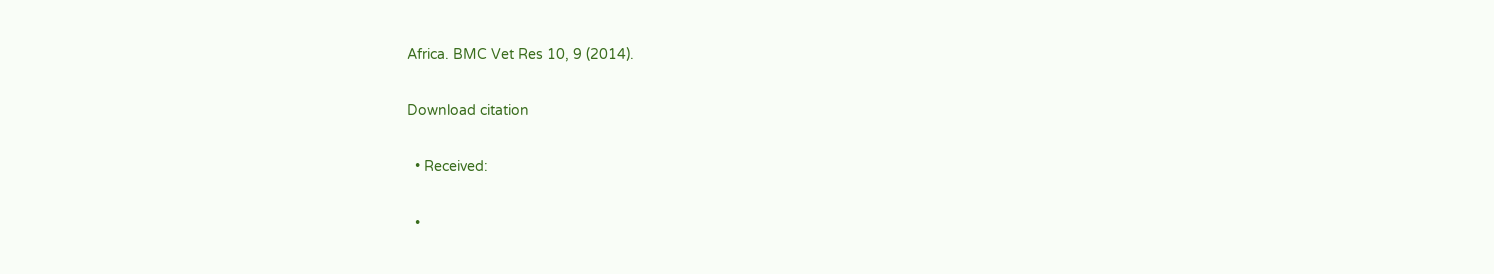Africa. BMC Vet Res 10, 9 (2014).

Download citation

  • Received:

  •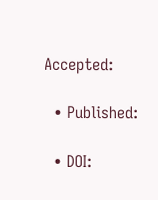Accepted:

  • Published:

  • DOI: